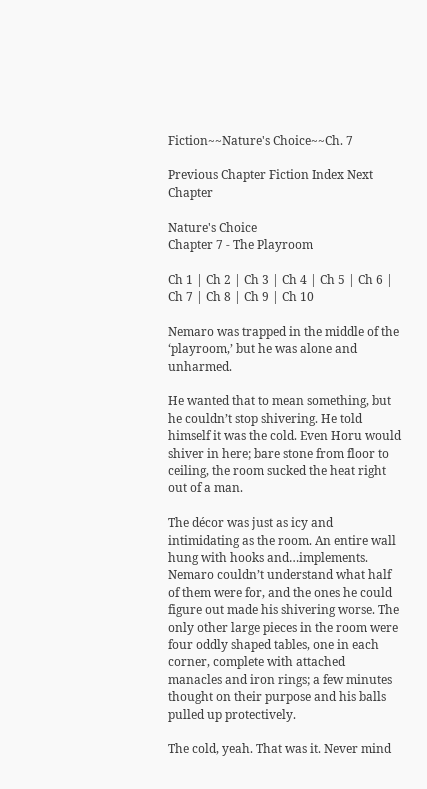Fiction~~Nature's Choice~~Ch. 7

Previous Chapter Fiction Index Next Chapter

Nature's Choice
Chapter 7 - The Playroom

Ch 1 | Ch 2 | Ch 3 | Ch 4 | Ch 5 | Ch 6 | Ch 7 | Ch 8 | Ch 9 | Ch 10

Nemaro was trapped in the middle of the ‘playroom,’ but he was alone and unharmed.

He wanted that to mean something, but he couldn’t stop shivering. He told himself it was the cold. Even Horu would shiver in here; bare stone from floor to ceiling, the room sucked the heat right out of a man.

The décor was just as icy and intimidating as the room. An entire wall hung with hooks and…implements. Nemaro couldn’t understand what half of them were for, and the ones he could figure out made his shivering worse. The only other large pieces in the room were four oddly shaped tables, one in each corner, complete with attached manacles and iron rings; a few minutes thought on their purpose and his balls pulled up protectively.

The cold, yeah. That was it. Never mind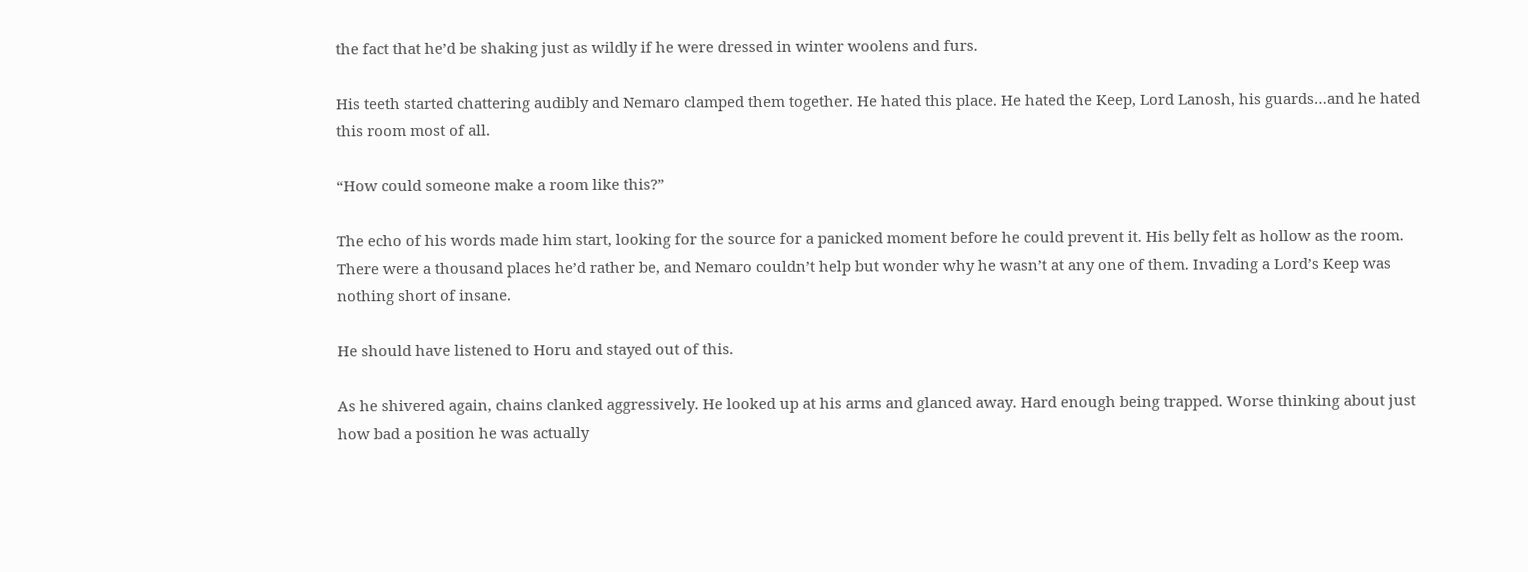the fact that he’d be shaking just as wildly if he were dressed in winter woolens and furs.

His teeth started chattering audibly and Nemaro clamped them together. He hated this place. He hated the Keep, Lord Lanosh, his guards…and he hated this room most of all.

“How could someone make a room like this?”

The echo of his words made him start, looking for the source for a panicked moment before he could prevent it. His belly felt as hollow as the room. There were a thousand places he’d rather be, and Nemaro couldn’t help but wonder why he wasn’t at any one of them. Invading a Lord’s Keep was nothing short of insane.

He should have listened to Horu and stayed out of this.

As he shivered again, chains clanked aggressively. He looked up at his arms and glanced away. Hard enough being trapped. Worse thinking about just how bad a position he was actually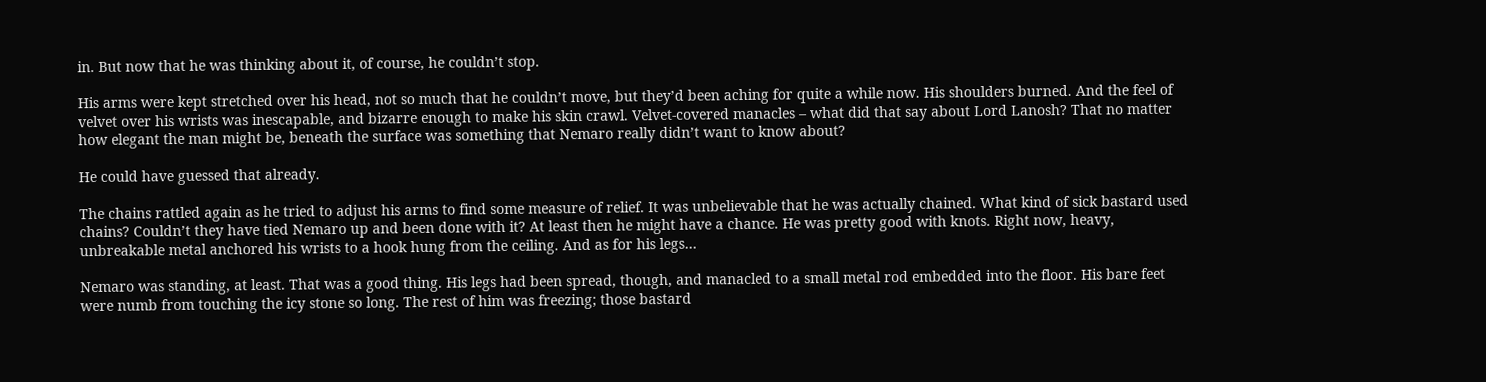in. But now that he was thinking about it, of course, he couldn’t stop.

His arms were kept stretched over his head, not so much that he couldn’t move, but they’d been aching for quite a while now. His shoulders burned. And the feel of velvet over his wrists was inescapable, and bizarre enough to make his skin crawl. Velvet-covered manacles – what did that say about Lord Lanosh? That no matter how elegant the man might be, beneath the surface was something that Nemaro really didn’t want to know about?

He could have guessed that already.

The chains rattled again as he tried to adjust his arms to find some measure of relief. It was unbelievable that he was actually chained. What kind of sick bastard used chains? Couldn’t they have tied Nemaro up and been done with it? At least then he might have a chance. He was pretty good with knots. Right now, heavy, unbreakable metal anchored his wrists to a hook hung from the ceiling. And as for his legs…

Nemaro was standing, at least. That was a good thing. His legs had been spread, though, and manacled to a small metal rod embedded into the floor. His bare feet were numb from touching the icy stone so long. The rest of him was freezing; those bastard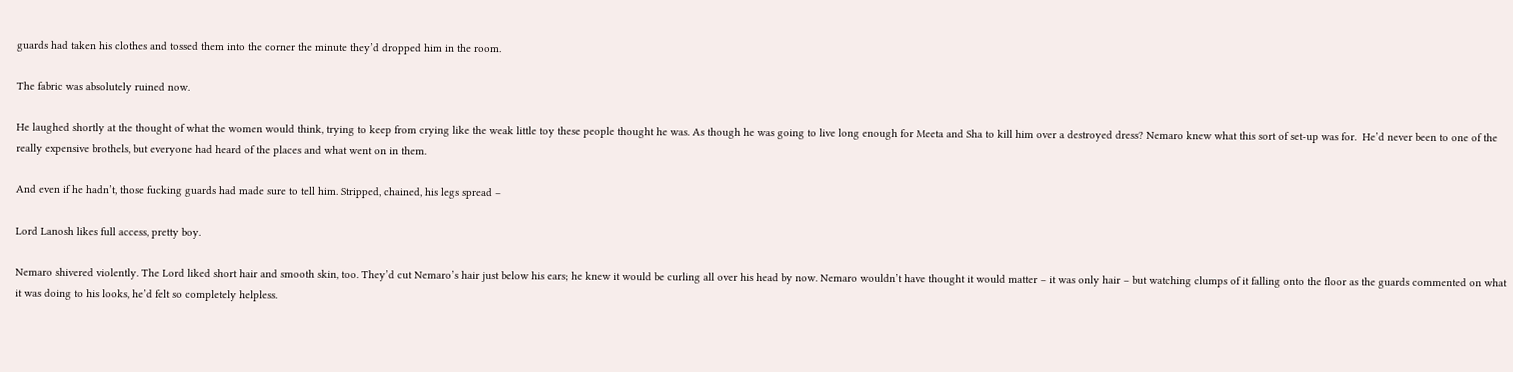guards had taken his clothes and tossed them into the corner the minute they’d dropped him in the room.

The fabric was absolutely ruined now.

He laughed shortly at the thought of what the women would think, trying to keep from crying like the weak little toy these people thought he was. As though he was going to live long enough for Meeta and Sha to kill him over a destroyed dress? Nemaro knew what this sort of set-up was for.  He’d never been to one of the really expensive brothels, but everyone had heard of the places and what went on in them.

And even if he hadn’t, those fucking guards had made sure to tell him. Stripped, chained, his legs spread –

Lord Lanosh likes full access, pretty boy.

Nemaro shivered violently. The Lord liked short hair and smooth skin, too. They’d cut Nemaro’s hair just below his ears; he knew it would be curling all over his head by now. Nemaro wouldn’t have thought it would matter – it was only hair – but watching clumps of it falling onto the floor as the guards commented on what it was doing to his looks, he’d felt so completely helpless.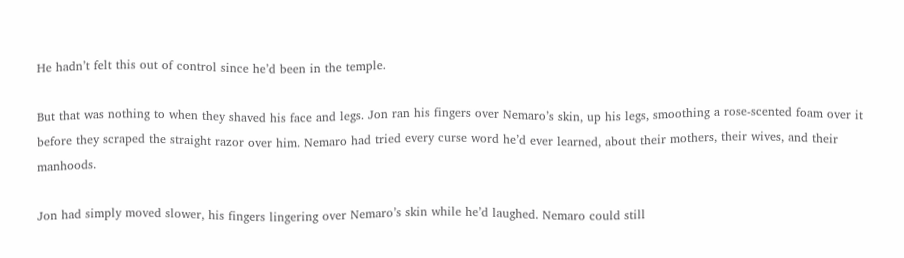He hadn’t felt this out of control since he’d been in the temple.

But that was nothing to when they shaved his face and legs. Jon ran his fingers over Nemaro’s skin, up his legs, smoothing a rose-scented foam over it before they scraped the straight razor over him. Nemaro had tried every curse word he’d ever learned, about their mothers, their wives, and their manhoods.

Jon had simply moved slower, his fingers lingering over Nemaro’s skin while he’d laughed. Nemaro could still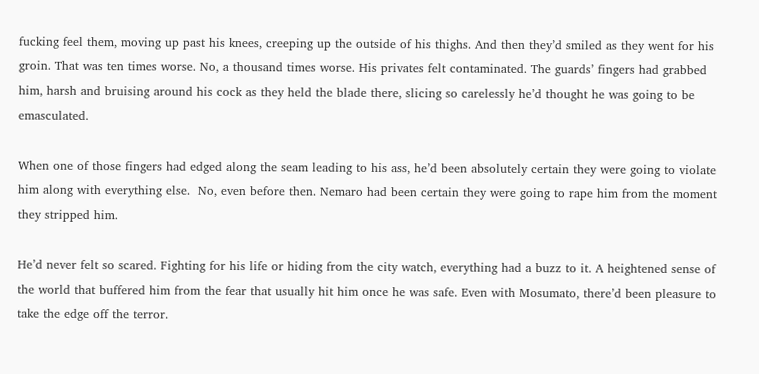fucking feel them, moving up past his knees, creeping up the outside of his thighs. And then they’d smiled as they went for his groin. That was ten times worse. No, a thousand times worse. His privates felt contaminated. The guards’ fingers had grabbed him, harsh and bruising around his cock as they held the blade there, slicing so carelessly he’d thought he was going to be emasculated.

When one of those fingers had edged along the seam leading to his ass, he’d been absolutely certain they were going to violate him along with everything else.  No, even before then. Nemaro had been certain they were going to rape him from the moment they stripped him.

He’d never felt so scared. Fighting for his life or hiding from the city watch, everything had a buzz to it. A heightened sense of the world that buffered him from the fear that usually hit him once he was safe. Even with Mosumato, there’d been pleasure to take the edge off the terror.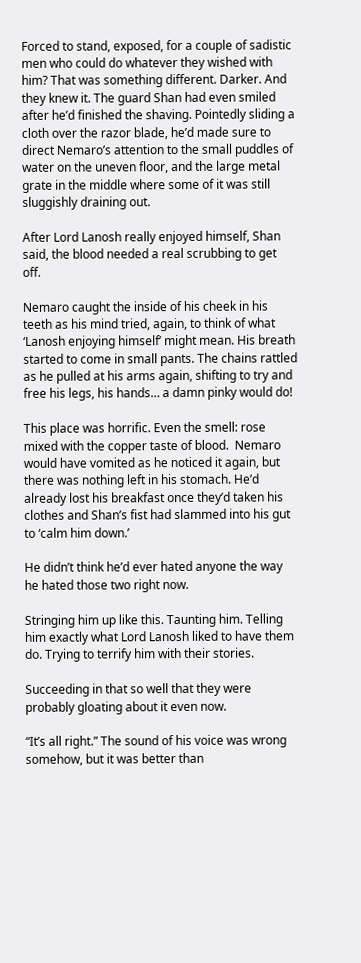Forced to stand, exposed, for a couple of sadistic men who could do whatever they wished with him? That was something different. Darker. And they knew it. The guard Shan had even smiled after he’d finished the shaving. Pointedly sliding a cloth over the razor blade, he’d made sure to direct Nemaro’s attention to the small puddles of water on the uneven floor, and the large metal grate in the middle where some of it was still sluggishly draining out.

After Lord Lanosh really enjoyed himself, Shan said, the blood needed a real scrubbing to get off.

Nemaro caught the inside of his cheek in his teeth as his mind tried, again, to think of what ‘Lanosh enjoying himself’ might mean. His breath started to come in small pants. The chains rattled as he pulled at his arms again, shifting to try and free his legs, his hands… a damn pinky would do!

This place was horrific. Even the smell: rose mixed with the copper taste of blood.  Nemaro would have vomited as he noticed it again, but there was nothing left in his stomach. He’d already lost his breakfast once they’d taken his clothes and Shan’s fist had slammed into his gut to ‘calm him down.’

He didn’t think he’d ever hated anyone the way he hated those two right now.

Stringing him up like this. Taunting him. Telling him exactly what Lord Lanosh liked to have them do. Trying to terrify him with their stories.

Succeeding in that so well that they were probably gloating about it even now.

“It’s all right.” The sound of his voice was wrong somehow, but it was better than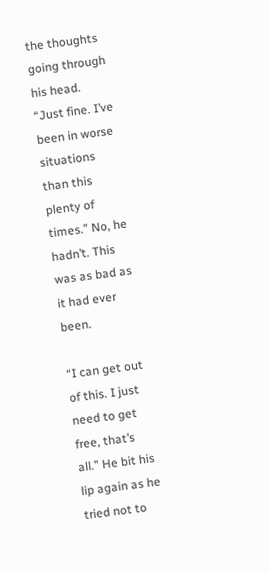the thoughts going through his head. “Just fine. I’ve been in worse situations than this plenty of times.” No, he hadn’t. This was as bad as it had ever been.

“I can get out of this. I just need to get free, that’s all.” He bit his lip again as he tried not to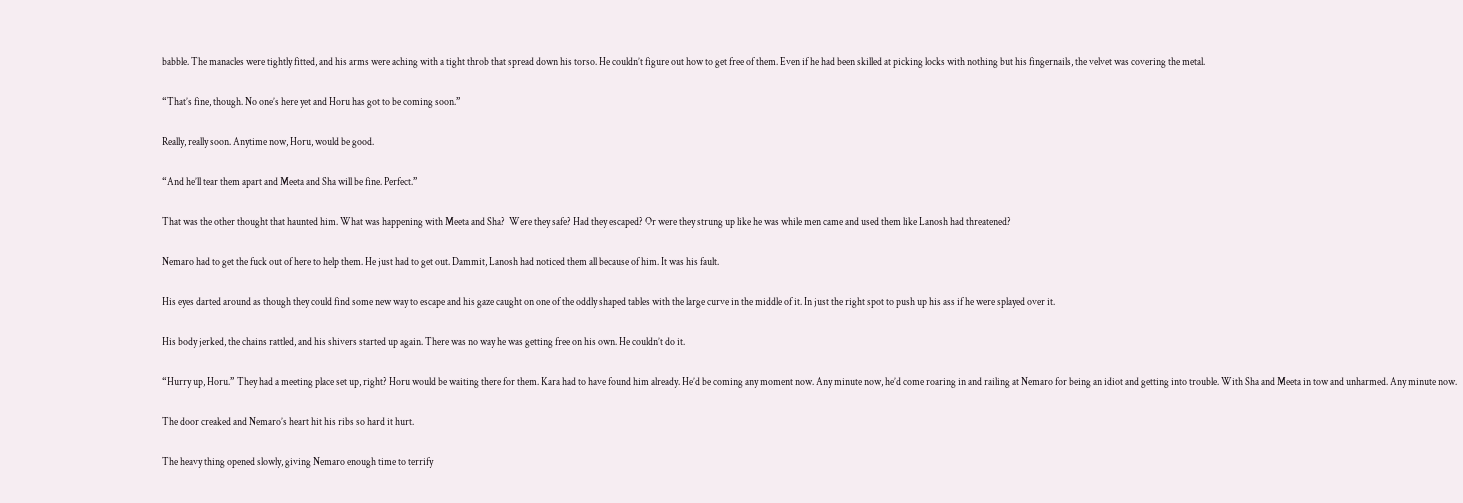babble. The manacles were tightly fitted, and his arms were aching with a tight throb that spread down his torso. He couldn’t figure out how to get free of them. Even if he had been skilled at picking locks with nothing but his fingernails, the velvet was covering the metal.

“That’s fine, though. No one’s here yet and Horu has got to be coming soon.”

Really, really soon. Anytime now, Horu, would be good.

“And he’ll tear them apart and Meeta and Sha will be fine. Perfect.”

That was the other thought that haunted him. What was happening with Meeta and Sha?  Were they safe? Had they escaped? Or were they strung up like he was while men came and used them like Lanosh had threatened?

Nemaro had to get the fuck out of here to help them. He just had to get out. Dammit, Lanosh had noticed them all because of him. It was his fault.

His eyes darted around as though they could find some new way to escape and his gaze caught on one of the oddly shaped tables with the large curve in the middle of it. In just the right spot to push up his ass if he were splayed over it.

His body jerked, the chains rattled, and his shivers started up again. There was no way he was getting free on his own. He couldn’t do it.

“Hurry up, Horu.” They had a meeting place set up, right? Horu would be waiting there for them. Kara had to have found him already. He’d be coming any moment now. Any minute now, he’d come roaring in and railing at Nemaro for being an idiot and getting into trouble. With Sha and Meeta in tow and unharmed. Any minute now.

The door creaked and Nemaro’s heart hit his ribs so hard it hurt.

The heavy thing opened slowly, giving Nemaro enough time to terrify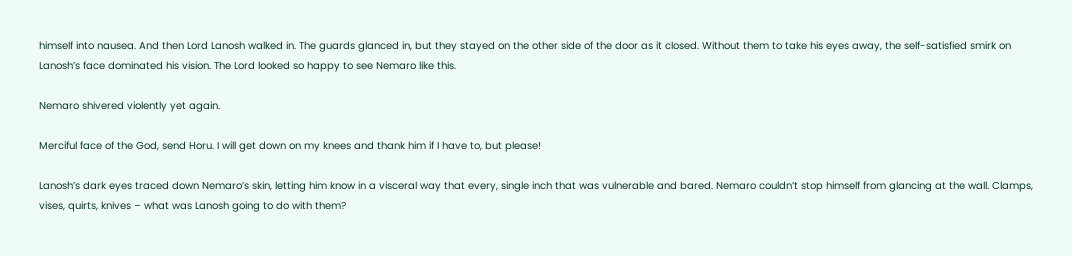himself into nausea. And then Lord Lanosh walked in. The guards glanced in, but they stayed on the other side of the door as it closed. Without them to take his eyes away, the self-satisfied smirk on Lanosh’s face dominated his vision. The Lord looked so happy to see Nemaro like this.

Nemaro shivered violently yet again.

Merciful face of the God, send Horu. I will get down on my knees and thank him if I have to, but please!

Lanosh’s dark eyes traced down Nemaro’s skin, letting him know in a visceral way that every, single inch that was vulnerable and bared. Nemaro couldn’t stop himself from glancing at the wall. Clamps, vises, quirts, knives – what was Lanosh going to do with them?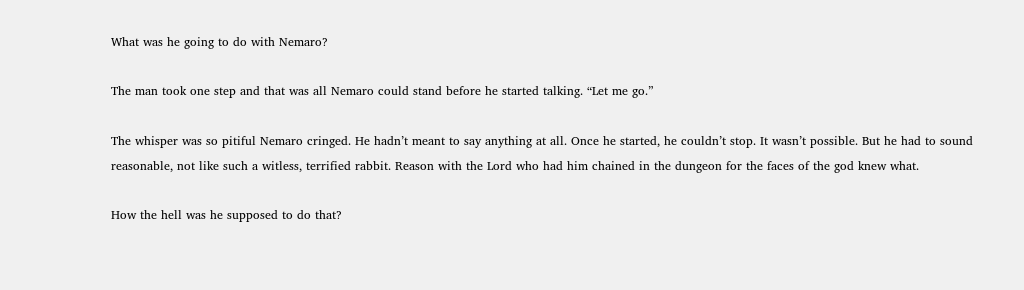What was he going to do with Nemaro?

The man took one step and that was all Nemaro could stand before he started talking. “Let me go.”

The whisper was so pitiful Nemaro cringed. He hadn’t meant to say anything at all. Once he started, he couldn’t stop. It wasn’t possible. But he had to sound reasonable, not like such a witless, terrified rabbit. Reason with the Lord who had him chained in the dungeon for the faces of the god knew what.

How the hell was he supposed to do that?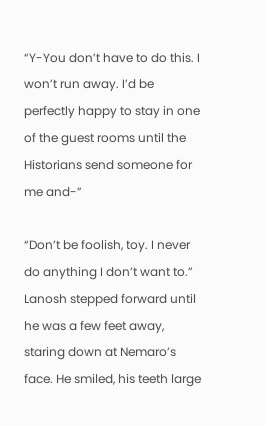“Y-You don’t have to do this. I won’t run away. I’d be perfectly happy to stay in one of the guest rooms until the Historians send someone for me and-”

“Don’t be foolish, toy. I never do anything I don’t want to.” Lanosh stepped forward until he was a few feet away, staring down at Nemaro’s face. He smiled, his teeth large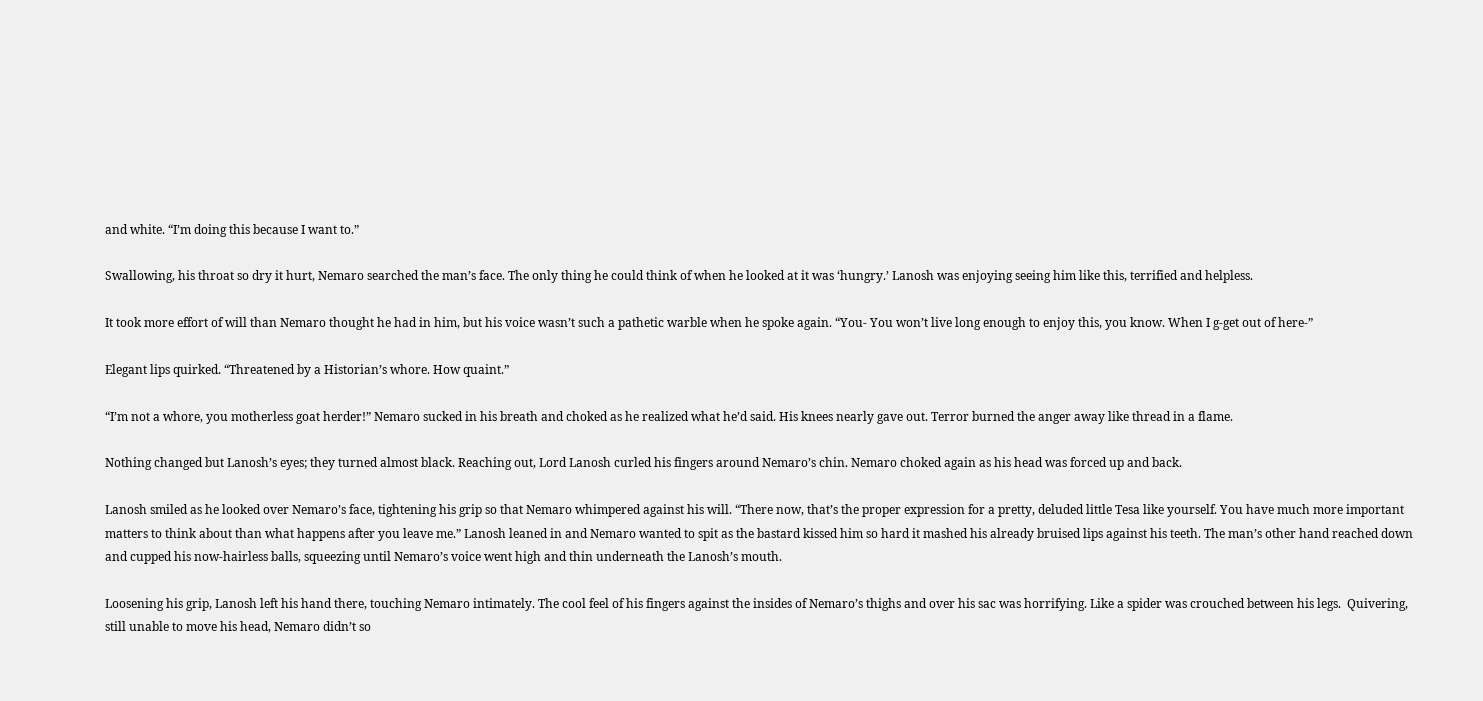and white. “I’m doing this because I want to.”

Swallowing, his throat so dry it hurt, Nemaro searched the man’s face. The only thing he could think of when he looked at it was ‘hungry.’ Lanosh was enjoying seeing him like this, terrified and helpless.

It took more effort of will than Nemaro thought he had in him, but his voice wasn’t such a pathetic warble when he spoke again. “You- You won’t live long enough to enjoy this, you know. When I g-get out of here-”

Elegant lips quirked. “Threatened by a Historian’s whore. How quaint.”

“I’m not a whore, you motherless goat herder!” Nemaro sucked in his breath and choked as he realized what he’d said. His knees nearly gave out. Terror burned the anger away like thread in a flame.

Nothing changed but Lanosh’s eyes; they turned almost black. Reaching out, Lord Lanosh curled his fingers around Nemaro’s chin. Nemaro choked again as his head was forced up and back.

Lanosh smiled as he looked over Nemaro’s face, tightening his grip so that Nemaro whimpered against his will. “There now, that’s the proper expression for a pretty, deluded little Tesa like yourself. You have much more important matters to think about than what happens after you leave me.” Lanosh leaned in and Nemaro wanted to spit as the bastard kissed him so hard it mashed his already bruised lips against his teeth. The man’s other hand reached down and cupped his now-hairless balls, squeezing until Nemaro’s voice went high and thin underneath the Lanosh’s mouth.

Loosening his grip, Lanosh left his hand there, touching Nemaro intimately. The cool feel of his fingers against the insides of Nemaro’s thighs and over his sac was horrifying. Like a spider was crouched between his legs.  Quivering, still unable to move his head, Nemaro didn’t so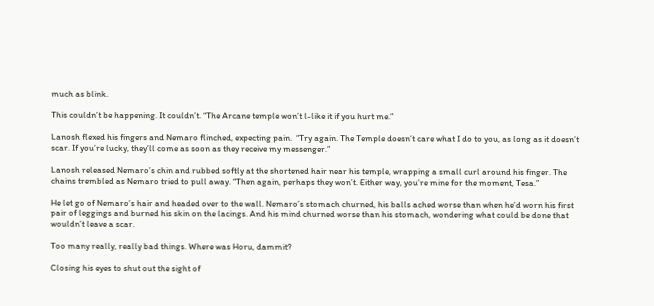much as blink.

This couldn’t be happening. It couldn’t. “The Arcane temple won’t l-like it if you hurt me.”

Lanosh flexed his fingers and Nemaro flinched, expecting pain.  “Try again. The Temple doesn’t care what I do to you, as long as it doesn’t scar. If you’re lucky, they’ll come as soon as they receive my messenger.”

Lanosh released Nemaro’s chin and rubbed softly at the shortened hair near his temple, wrapping a small curl around his finger. The chains trembled as Nemaro tried to pull away. “Then again, perhaps they won’t. Either way, you’re mine for the moment, Tesa.”

He let go of Nemaro’s hair and headed over to the wall. Nemaro’s stomach churned, his balls ached worse than when he’d worn his first pair of leggings and burned his skin on the lacings. And his mind churned worse than his stomach, wondering what could be done that wouldn’t leave a scar.

Too many really, really bad things. Where was Horu, dammit?

Closing his eyes to shut out the sight of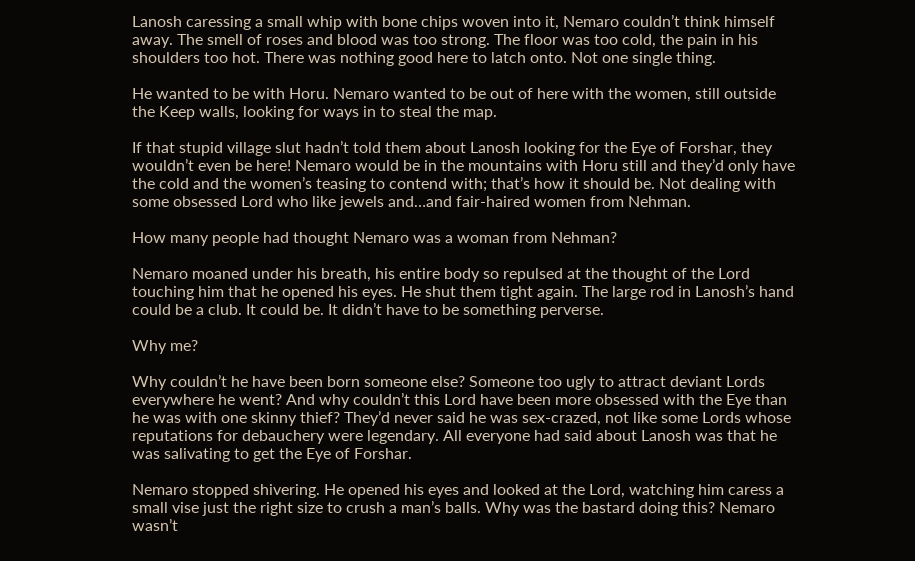Lanosh caressing a small whip with bone chips woven into it, Nemaro couldn’t think himself away. The smell of roses and blood was too strong. The floor was too cold, the pain in his shoulders too hot. There was nothing good here to latch onto. Not one single thing.

He wanted to be with Horu. Nemaro wanted to be out of here with the women, still outside the Keep walls, looking for ways in to steal the map.

If that stupid village slut hadn’t told them about Lanosh looking for the Eye of Forshar, they wouldn’t even be here! Nemaro would be in the mountains with Horu still and they’d only have the cold and the women’s teasing to contend with; that’s how it should be. Not dealing with some obsessed Lord who like jewels and…and fair-haired women from Nehman.

How many people had thought Nemaro was a woman from Nehman?

Nemaro moaned under his breath, his entire body so repulsed at the thought of the Lord touching him that he opened his eyes. He shut them tight again. The large rod in Lanosh’s hand could be a club. It could be. It didn’t have to be something perverse.

Why me?

Why couldn’t he have been born someone else? Someone too ugly to attract deviant Lords everywhere he went? And why couldn’t this Lord have been more obsessed with the Eye than he was with one skinny thief? They’d never said he was sex-crazed, not like some Lords whose reputations for debauchery were legendary. All everyone had said about Lanosh was that he was salivating to get the Eye of Forshar.

Nemaro stopped shivering. He opened his eyes and looked at the Lord, watching him caress a small vise just the right size to crush a man’s balls. Why was the bastard doing this? Nemaro wasn’t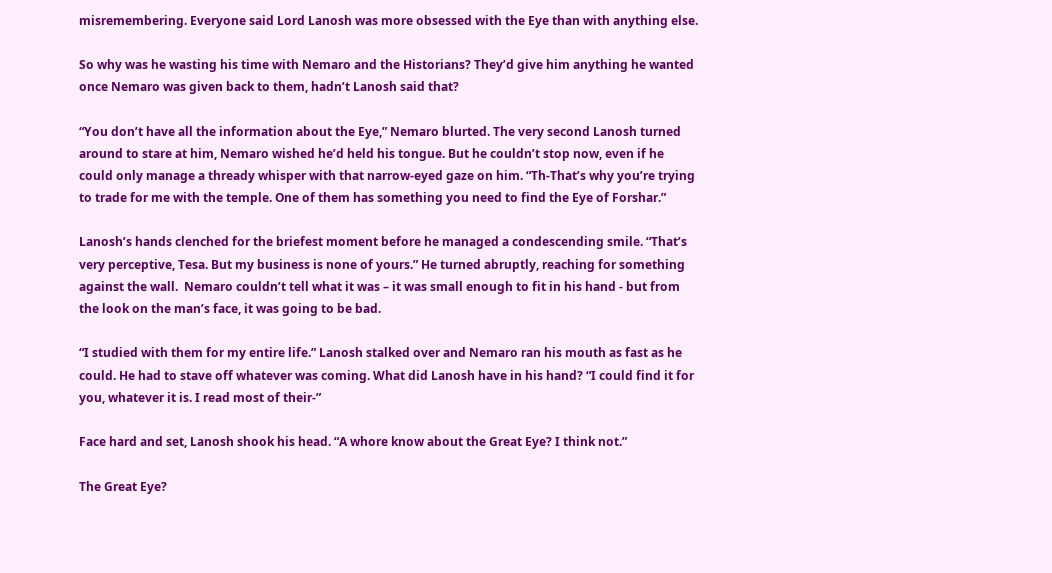misremembering. Everyone said Lord Lanosh was more obsessed with the Eye than with anything else.

So why was he wasting his time with Nemaro and the Historians? They’d give him anything he wanted once Nemaro was given back to them, hadn’t Lanosh said that?

“You don’t have all the information about the Eye,” Nemaro blurted. The very second Lanosh turned around to stare at him, Nemaro wished he’d held his tongue. But he couldn’t stop now, even if he could only manage a thready whisper with that narrow-eyed gaze on him. “Th-That’s why you’re trying to trade for me with the temple. One of them has something you need to find the Eye of Forshar.”

Lanosh’s hands clenched for the briefest moment before he managed a condescending smile. “That’s very perceptive, Tesa. But my business is none of yours.” He turned abruptly, reaching for something against the wall.  Nemaro couldn’t tell what it was – it was small enough to fit in his hand - but from the look on the man’s face, it was going to be bad.

“I studied with them for my entire life.” Lanosh stalked over and Nemaro ran his mouth as fast as he could. He had to stave off whatever was coming. What did Lanosh have in his hand? “I could find it for you, whatever it is. I read most of their-”

Face hard and set, Lanosh shook his head. “A whore know about the Great Eye? I think not.”

The Great Eye?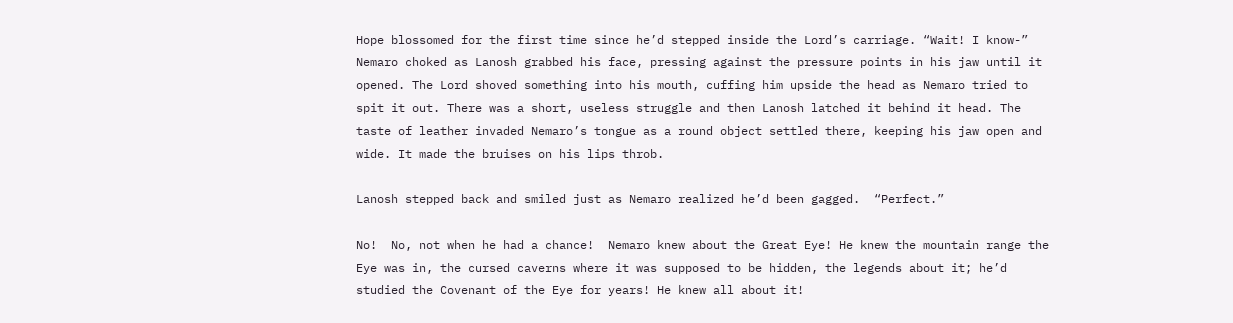Hope blossomed for the first time since he’d stepped inside the Lord’s carriage. “Wait! I know-” Nemaro choked as Lanosh grabbed his face, pressing against the pressure points in his jaw until it opened. The Lord shoved something into his mouth, cuffing him upside the head as Nemaro tried to spit it out. There was a short, useless struggle and then Lanosh latched it behind it head. The taste of leather invaded Nemaro’s tongue as a round object settled there, keeping his jaw open and wide. It made the bruises on his lips throb.

Lanosh stepped back and smiled just as Nemaro realized he’d been gagged.  “Perfect.”

No!  No, not when he had a chance!  Nemaro knew about the Great Eye! He knew the mountain range the Eye was in, the cursed caverns where it was supposed to be hidden, the legends about it; he’d studied the Covenant of the Eye for years! He knew all about it!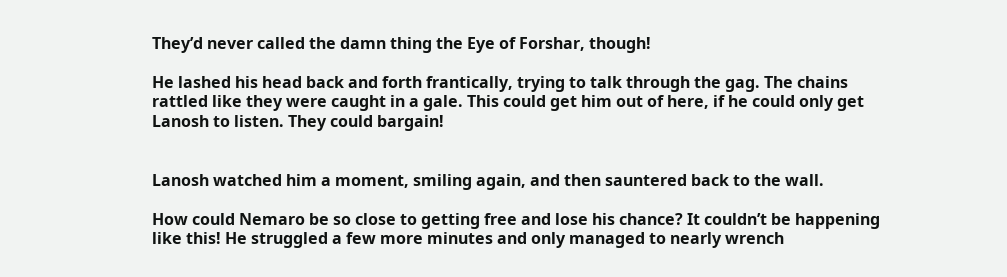They’d never called the damn thing the Eye of Forshar, though!

He lashed his head back and forth frantically, trying to talk through the gag. The chains rattled like they were caught in a gale. This could get him out of here, if he could only get Lanosh to listen. They could bargain!


Lanosh watched him a moment, smiling again, and then sauntered back to the wall.

How could Nemaro be so close to getting free and lose his chance? It couldn’t be happening like this! He struggled a few more minutes and only managed to nearly wrench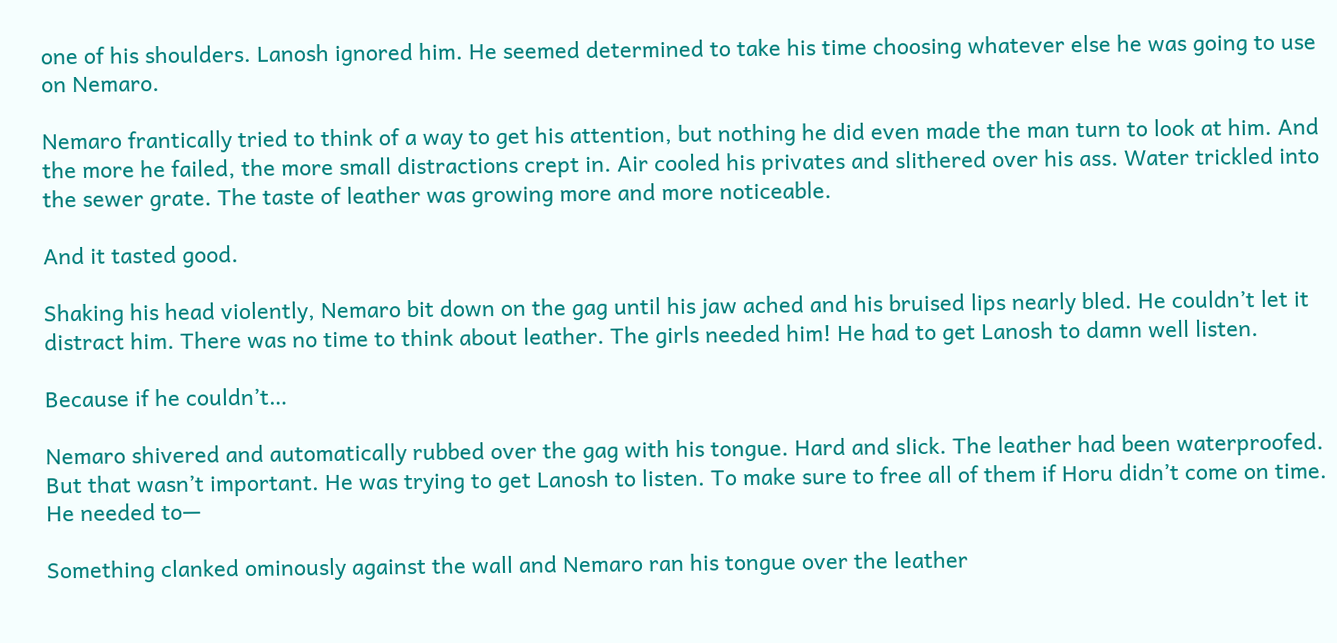one of his shoulders. Lanosh ignored him. He seemed determined to take his time choosing whatever else he was going to use on Nemaro.

Nemaro frantically tried to think of a way to get his attention, but nothing he did even made the man turn to look at him. And the more he failed, the more small distractions crept in. Air cooled his privates and slithered over his ass. Water trickled into the sewer grate. The taste of leather was growing more and more noticeable.

And it tasted good.

Shaking his head violently, Nemaro bit down on the gag until his jaw ached and his bruised lips nearly bled. He couldn’t let it distract him. There was no time to think about leather. The girls needed him! He had to get Lanosh to damn well listen.

Because if he couldn’t…

Nemaro shivered and automatically rubbed over the gag with his tongue. Hard and slick. The leather had been waterproofed. But that wasn’t important. He was trying to get Lanosh to listen. To make sure to free all of them if Horu didn’t come on time. He needed to—

Something clanked ominously against the wall and Nemaro ran his tongue over the leather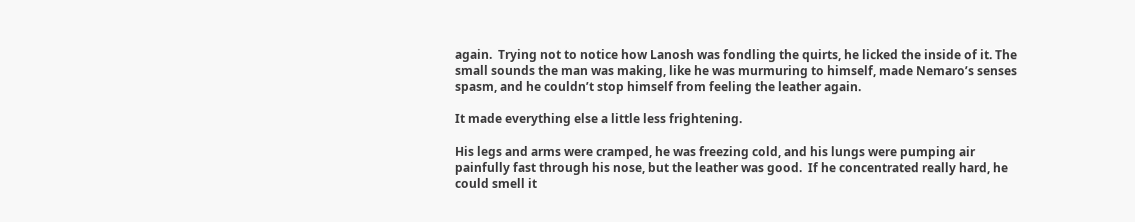again.  Trying not to notice how Lanosh was fondling the quirts, he licked the inside of it. The small sounds the man was making, like he was murmuring to himself, made Nemaro’s senses spasm, and he couldn’t stop himself from feeling the leather again.

It made everything else a little less frightening.

His legs and arms were cramped, he was freezing cold, and his lungs were pumping air painfully fast through his nose, but the leather was good.  If he concentrated really hard, he could smell it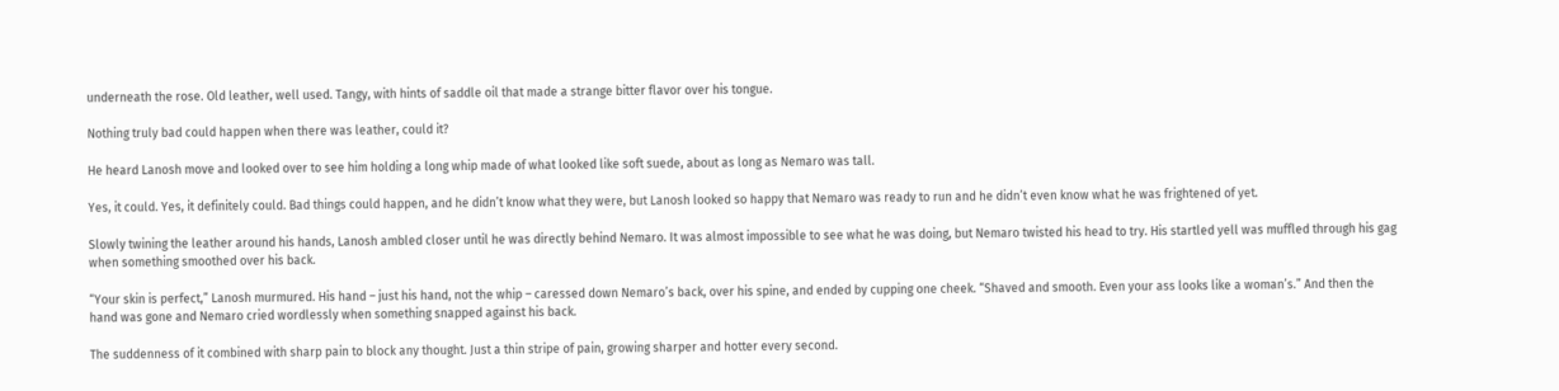underneath the rose. Old leather, well used. Tangy, with hints of saddle oil that made a strange bitter flavor over his tongue.

Nothing truly bad could happen when there was leather, could it?

He heard Lanosh move and looked over to see him holding a long whip made of what looked like soft suede, about as long as Nemaro was tall.

Yes, it could. Yes, it definitely could. Bad things could happen, and he didn’t know what they were, but Lanosh looked so happy that Nemaro was ready to run and he didn’t even know what he was frightened of yet.

Slowly twining the leather around his hands, Lanosh ambled closer until he was directly behind Nemaro. It was almost impossible to see what he was doing, but Nemaro twisted his head to try. His startled yell was muffled through his gag when something smoothed over his back.

“Your skin is perfect,” Lanosh murmured. His hand – just his hand, not the whip – caressed down Nemaro’s back, over his spine, and ended by cupping one cheek. “Shaved and smooth. Even your ass looks like a woman’s.” And then the hand was gone and Nemaro cried wordlessly when something snapped against his back.

The suddenness of it combined with sharp pain to block any thought. Just a thin stripe of pain, growing sharper and hotter every second.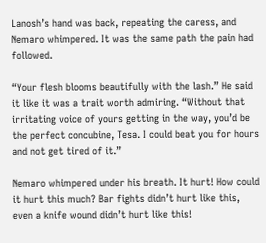Lanosh’s hand was back, repeating the caress, and Nemaro whimpered. It was the same path the pain had followed.

“Your flesh blooms beautifully with the lash.” He said it like it was a trait worth admiring. “Without that irritating voice of yours getting in the way, you’d be the perfect concubine, Tesa. I could beat you for hours and not get tired of it.”

Nemaro whimpered under his breath. It hurt! How could it hurt this much? Bar fights didn’t hurt like this, even a knife wound didn’t hurt like this!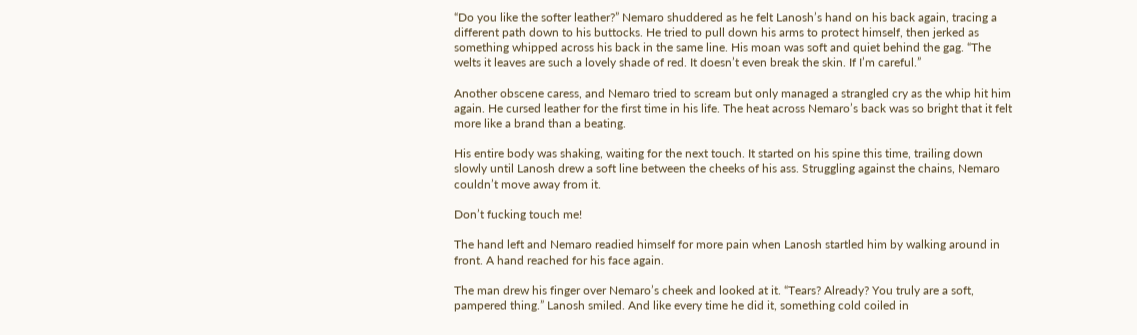“Do you like the softer leather?” Nemaro shuddered as he felt Lanosh’s hand on his back again, tracing a different path down to his buttocks. He tried to pull down his arms to protect himself, then jerked as something whipped across his back in the same line. His moan was soft and quiet behind the gag. “The welts it leaves are such a lovely shade of red. It doesn’t even break the skin. If I’m careful.”

Another obscene caress, and Nemaro tried to scream but only managed a strangled cry as the whip hit him again. He cursed leather for the first time in his life. The heat across Nemaro’s back was so bright that it felt more like a brand than a beating.

His entire body was shaking, waiting for the next touch. It started on his spine this time, trailing down slowly until Lanosh drew a soft line between the cheeks of his ass. Struggling against the chains, Nemaro couldn’t move away from it.

Don’t fucking touch me!

The hand left and Nemaro readied himself for more pain when Lanosh startled him by walking around in front. A hand reached for his face again.

The man drew his finger over Nemaro’s cheek and looked at it. “Tears? Already? You truly are a soft, pampered thing.” Lanosh smiled. And like every time he did it, something cold coiled in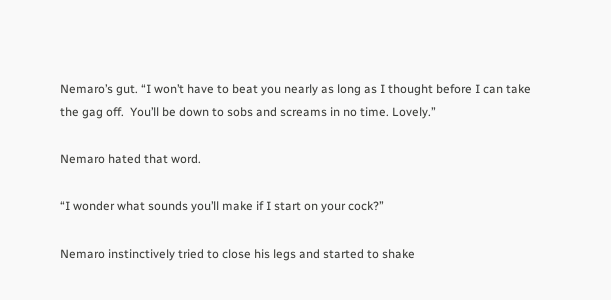Nemaro’s gut. “I won’t have to beat you nearly as long as I thought before I can take the gag off.  You’ll be down to sobs and screams in no time. Lovely.”

Nemaro hated that word.

“I wonder what sounds you’ll make if I start on your cock?”

Nemaro instinctively tried to close his legs and started to shake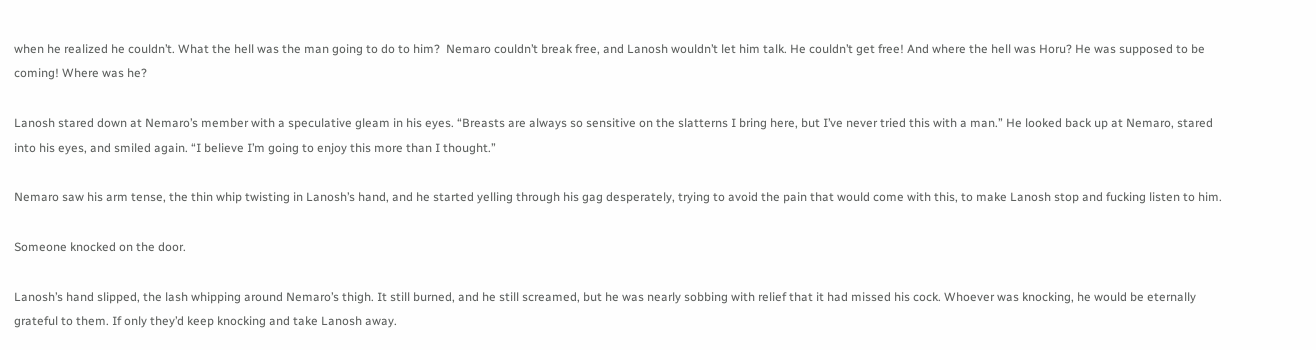when he realized he couldn’t. What the hell was the man going to do to him?  Nemaro couldn’t break free, and Lanosh wouldn’t let him talk. He couldn’t get free! And where the hell was Horu? He was supposed to be coming! Where was he?

Lanosh stared down at Nemaro’s member with a speculative gleam in his eyes. “Breasts are always so sensitive on the slatterns I bring here, but I’ve never tried this with a man.” He looked back up at Nemaro, stared into his eyes, and smiled again. “I believe I’m going to enjoy this more than I thought.”

Nemaro saw his arm tense, the thin whip twisting in Lanosh’s hand, and he started yelling through his gag desperately, trying to avoid the pain that would come with this, to make Lanosh stop and fucking listen to him.

Someone knocked on the door.

Lanosh’s hand slipped, the lash whipping around Nemaro’s thigh. It still burned, and he still screamed, but he was nearly sobbing with relief that it had missed his cock. Whoever was knocking, he would be eternally grateful to them. If only they’d keep knocking and take Lanosh away.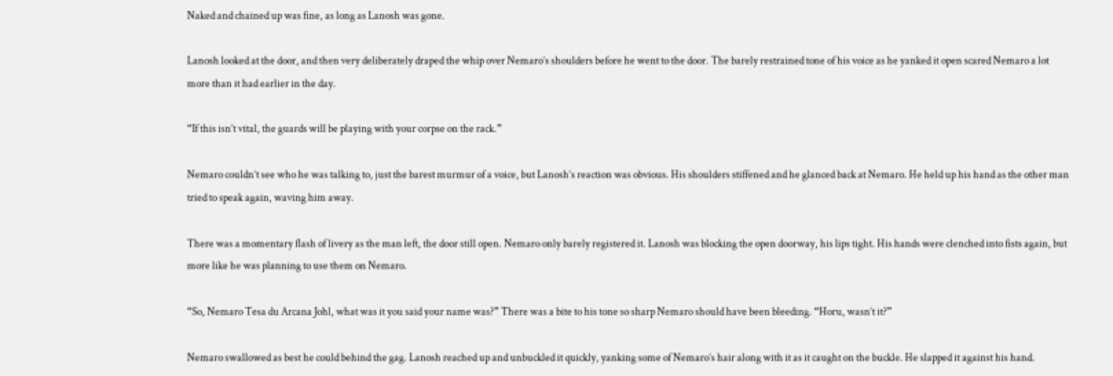Naked and chained up was fine, as long as Lanosh was gone.

Lanosh looked at the door, and then very deliberately draped the whip over Nemaro’s shoulders before he went to the door. The barely restrained tone of his voice as he yanked it open scared Nemaro a lot more than it had earlier in the day.

“If this isn’t vital, the guards will be playing with your corpse on the rack.”

Nemaro couldn’t see who he was talking to, just the barest murmur of a voice, but Lanosh’s reaction was obvious. His shoulders stiffened and he glanced back at Nemaro. He held up his hand as the other man tried to speak again, waving him away.

There was a momentary flash of livery as the man left, the door still open. Nemaro only barely registered it. Lanosh was blocking the open doorway, his lips tight. His hands were clenched into fists again, but more like he was planning to use them on Nemaro.

“So, Nemaro Tesa du Arcana Johl, what was it you said your name was?” There was a bite to his tone so sharp Nemaro should have been bleeding. “Horu, wasn’t it?”

Nemaro swallowed as best he could behind the gag. Lanosh reached up and unbuckled it quickly, yanking some of Nemaro’s hair along with it as it caught on the buckle. He slapped it against his hand.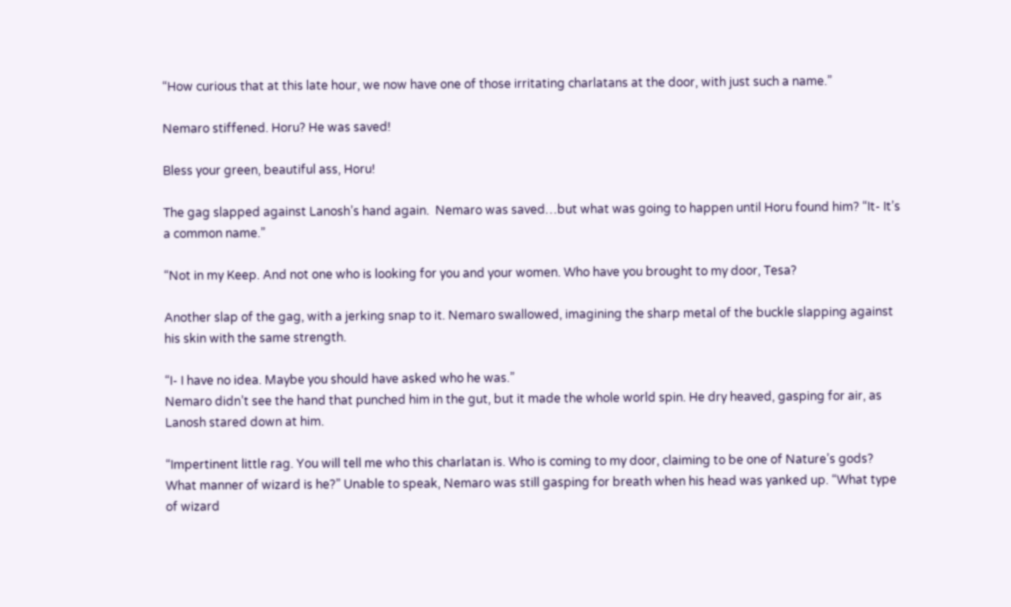“How curious that at this late hour, we now have one of those irritating charlatans at the door, with just such a name.”

Nemaro stiffened. Horu? He was saved!

Bless your green, beautiful ass, Horu!

The gag slapped against Lanosh’s hand again.  Nemaro was saved…but what was going to happen until Horu found him? “It- It’s a common name.”

“Not in my Keep. And not one who is looking for you and your women. Who have you brought to my door, Tesa?

Another slap of the gag, with a jerking snap to it. Nemaro swallowed, imagining the sharp metal of the buckle slapping against his skin with the same strength.

“I- I have no idea. Maybe you should have asked who he was.”
Nemaro didn’t see the hand that punched him in the gut, but it made the whole world spin. He dry heaved, gasping for air, as Lanosh stared down at him.

“Impertinent little rag. You will tell me who this charlatan is. Who is coming to my door, claiming to be one of Nature’s gods? What manner of wizard is he?” Unable to speak, Nemaro was still gasping for breath when his head was yanked up. “What type of wizard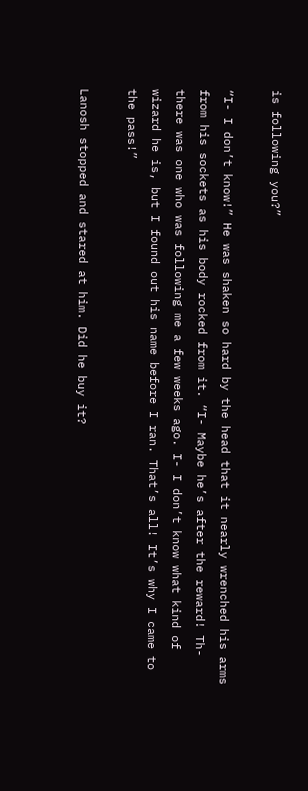is following you?”

“I- I don’t know!” He was shaken so hard by the head that it nearly wrenched his arms from his sockets as his body rocked from it. “I- Maybe he’s after the reward! Th-there was one who was following me a few weeks ago. I- I don’t know what kind of wizard he is, but I found out his name before I ran. That’s all! It’s why I came to the pass!”

Lanosh stopped and stared at him. Did he buy it?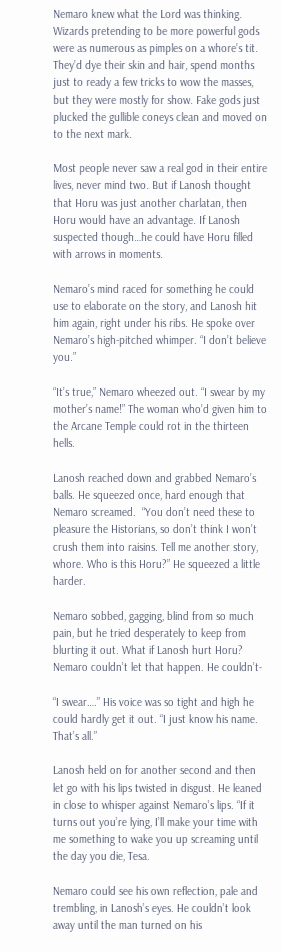Nemaro knew what the Lord was thinking. Wizards pretending to be more powerful gods were as numerous as pimples on a whore’s tit. They’d dye their skin and hair, spend months just to ready a few tricks to wow the masses, but they were mostly for show. Fake gods just plucked the gullible coneys clean and moved on to the next mark.

Most people never saw a real god in their entire lives, never mind two. But if Lanosh thought that Horu was just another charlatan, then Horu would have an advantage. If Lanosh suspected though…he could have Horu filled with arrows in moments.

Nemaro’s mind raced for something he could use to elaborate on the story, and Lanosh hit him again, right under his ribs. He spoke over Nemaro’s high-pitched whimper. “I don’t believe you.”

“It’s true,” Nemaro wheezed out. “I swear by my mother’s name!” The woman who’d given him to the Arcane Temple could rot in the thirteen hells.

Lanosh reached down and grabbed Nemaro’s balls. He squeezed once, hard enough that Nemaro screamed.  “You don’t need these to pleasure the Historians, so don’t think I won’t crush them into raisins. Tell me another story, whore. Who is this Horu?” He squeezed a little harder.

Nemaro sobbed, gagging, blind from so much pain, but he tried desperately to keep from blurting it out. What if Lanosh hurt Horu? Nemaro couldn’t let that happen. He couldn’t-

“I swear….” His voice was so tight and high he could hardly get it out. “I just know his name. That’s all.”

Lanosh held on for another second and then let go with his lips twisted in disgust. He leaned in close to whisper against Nemaro’s lips. “If it turns out you’re lying, I’ll make your time with me something to wake you up screaming until the day you die, Tesa.

Nemaro could see his own reflection, pale and trembling, in Lanosh’s eyes. He couldn’t look away until the man turned on his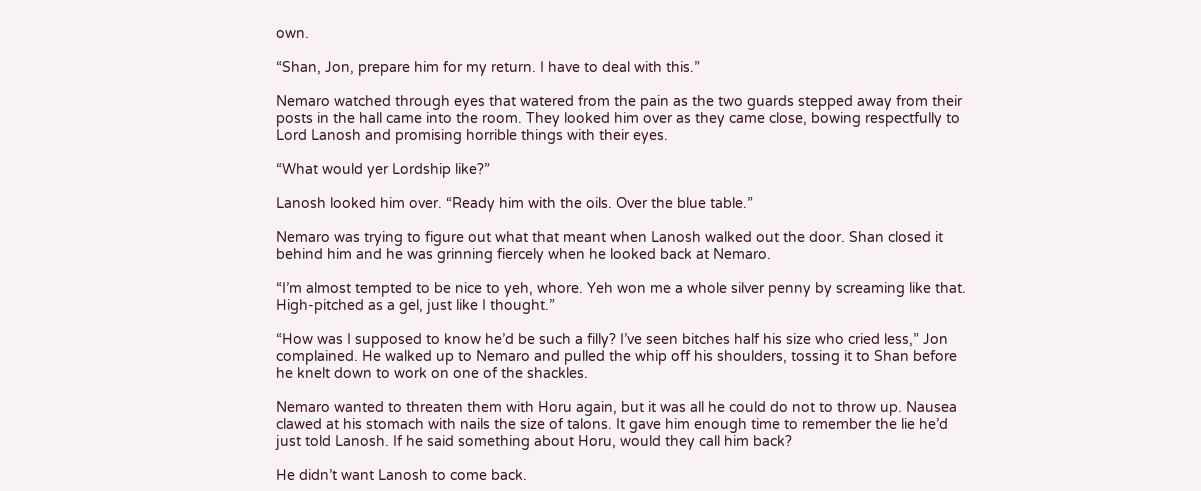own.

“Shan, Jon, prepare him for my return. I have to deal with this.”

Nemaro watched through eyes that watered from the pain as the two guards stepped away from their posts in the hall came into the room. They looked him over as they came close, bowing respectfully to Lord Lanosh and promising horrible things with their eyes.

“What would yer Lordship like?”

Lanosh looked him over. “Ready him with the oils. Over the blue table.”

Nemaro was trying to figure out what that meant when Lanosh walked out the door. Shan closed it behind him and he was grinning fiercely when he looked back at Nemaro.

“I’m almost tempted to be nice to yeh, whore. Yeh won me a whole silver penny by screaming like that. High-pitched as a gel, just like I thought.”

“How was I supposed to know he’d be such a filly? I’ve seen bitches half his size who cried less,” Jon complained. He walked up to Nemaro and pulled the whip off his shoulders, tossing it to Shan before he knelt down to work on one of the shackles.

Nemaro wanted to threaten them with Horu again, but it was all he could do not to throw up. Nausea clawed at his stomach with nails the size of talons. It gave him enough time to remember the lie he’d just told Lanosh. If he said something about Horu, would they call him back?

He didn’t want Lanosh to come back.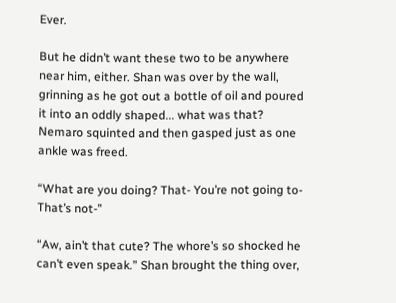Ever.

But he didn’t want these two to be anywhere near him, either. Shan was over by the wall, grinning as he got out a bottle of oil and poured it into an oddly shaped... what was that? Nemaro squinted and then gasped just as one ankle was freed.

“What are you doing? That- You’re not going to- That’s not-”

“Aw, ain’t that cute? The whore’s so shocked he can’t even speak.” Shan brought the thing over,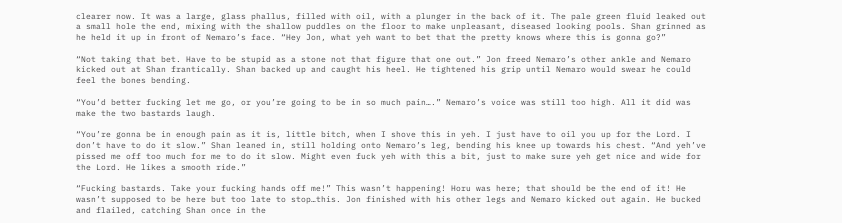clearer now. It was a large, glass phallus, filled with oil, with a plunger in the back of it. The pale green fluid leaked out a small hole the end, mixing with the shallow puddles on the floor to make unpleasant, diseased looking pools. Shan grinned as he held it up in front of Nemaro’s face. “Hey Jon, what yeh want to bet that the pretty knows where this is gonna go?”

“Not taking that bet. Have to be stupid as a stone not that figure that one out.” Jon freed Nemaro’s other ankle and Nemaro kicked out at Shan frantically. Shan backed up and caught his heel. He tightened his grip until Nemaro would swear he could feel the bones bending.

“You’d better fucking let me go, or you’re going to be in so much pain….” Nemaro’s voice was still too high. All it did was make the two bastards laugh.

“You’re gonna be in enough pain as it is, little bitch, when I shove this in yeh. I just have to oil you up for the Lord. I don’t have to do it slow.” Shan leaned in, still holding onto Nemaro’s leg, bending his knee up towards his chest. “And yeh’ve pissed me off too much for me to do it slow. Might even fuck yeh with this a bit, just to make sure yeh get nice and wide for the Lord. He likes a smooth ride.”

“Fucking bastards. Take your fucking hands off me!” This wasn’t happening! Horu was here; that should be the end of it! He wasn’t supposed to be here but too late to stop…this. Jon finished with his other legs and Nemaro kicked out again. He bucked and flailed, catching Shan once in the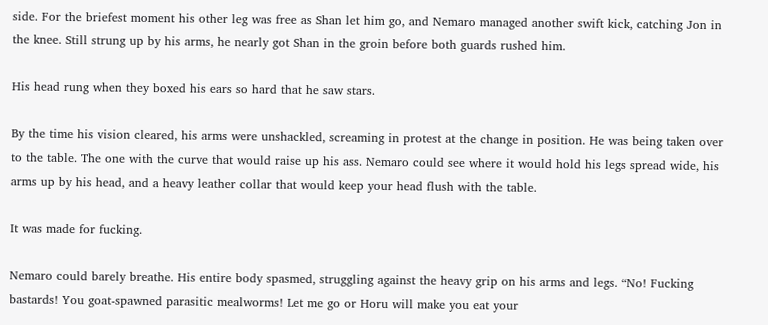side. For the briefest moment his other leg was free as Shan let him go, and Nemaro managed another swift kick, catching Jon in the knee. Still strung up by his arms, he nearly got Shan in the groin before both guards rushed him.

His head rung when they boxed his ears so hard that he saw stars.

By the time his vision cleared, his arms were unshackled, screaming in protest at the change in position. He was being taken over to the table. The one with the curve that would raise up his ass. Nemaro could see where it would hold his legs spread wide, his arms up by his head, and a heavy leather collar that would keep your head flush with the table.

It was made for fucking.

Nemaro could barely breathe. His entire body spasmed, struggling against the heavy grip on his arms and legs. “No! Fucking bastards! You goat-spawned parasitic mealworms! Let me go or Horu will make you eat your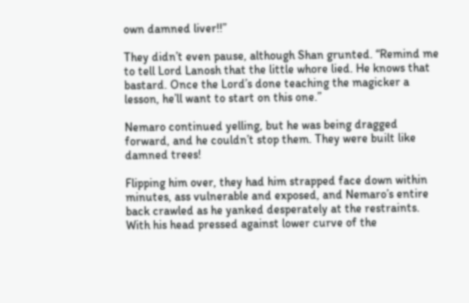own damned liver!!”

They didn’t even pause, although Shan grunted. “Remind me to tell Lord Lanosh that the little whore lied. He knows that bastard. Once the Lord’s done teaching the magicker a lesson, he’ll want to start on this one.”

Nemaro continued yelling, but he was being dragged forward, and he couldn’t stop them. They were built like damned trees!

Flipping him over, they had him strapped face down within minutes, ass vulnerable and exposed, and Nemaro’s entire back crawled as he yanked desperately at the restraints. With his head pressed against lower curve of the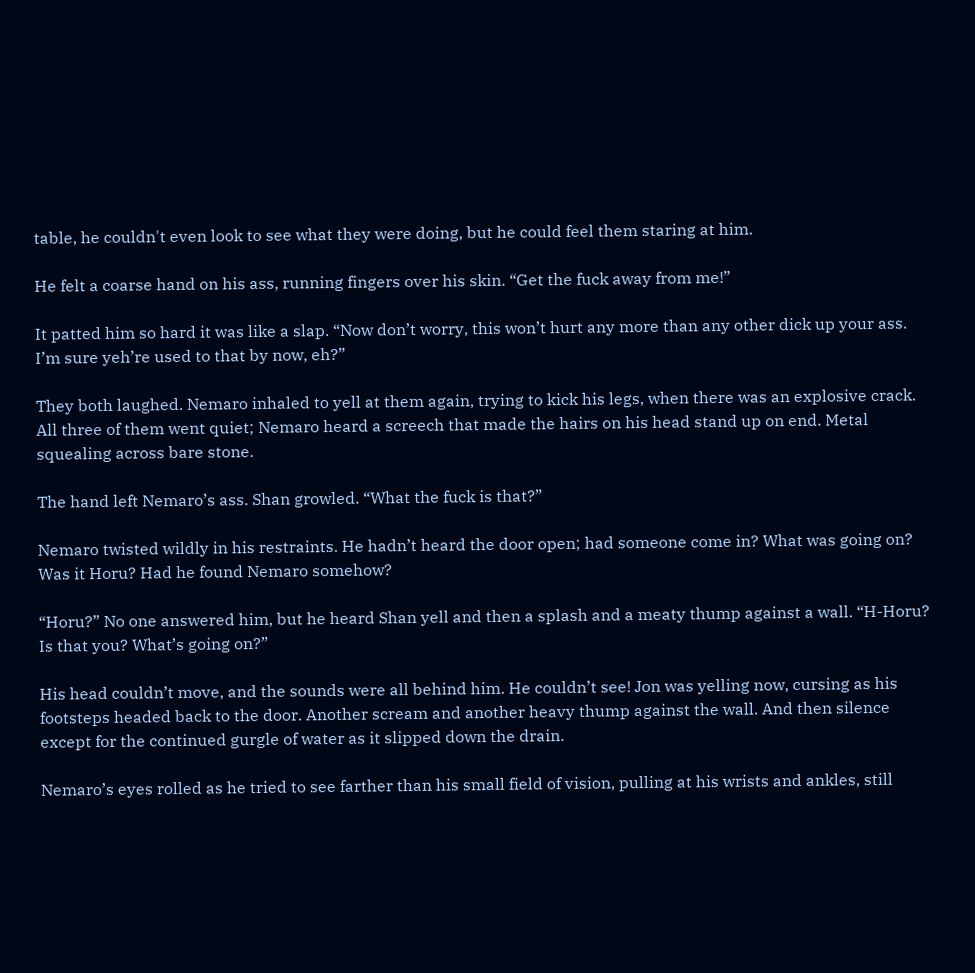table, he couldn't even look to see what they were doing, but he could feel them staring at him.

He felt a coarse hand on his ass, running fingers over his skin. “Get the fuck away from me!”

It patted him so hard it was like a slap. “Now don’t worry, this won’t hurt any more than any other dick up your ass. I’m sure yeh’re used to that by now, eh?”

They both laughed. Nemaro inhaled to yell at them again, trying to kick his legs, when there was an explosive crack. All three of them went quiet; Nemaro heard a screech that made the hairs on his head stand up on end. Metal squealing across bare stone.

The hand left Nemaro’s ass. Shan growled. “What the fuck is that?”

Nemaro twisted wildly in his restraints. He hadn’t heard the door open; had someone come in? What was going on? Was it Horu? Had he found Nemaro somehow?

“Horu?” No one answered him, but he heard Shan yell and then a splash and a meaty thump against a wall. “H-Horu? Is that you? What’s going on?”

His head couldn’t move, and the sounds were all behind him. He couldn’t see! Jon was yelling now, cursing as his footsteps headed back to the door. Another scream and another heavy thump against the wall. And then silence except for the continued gurgle of water as it slipped down the drain.

Nemaro’s eyes rolled as he tried to see farther than his small field of vision, pulling at his wrists and ankles, still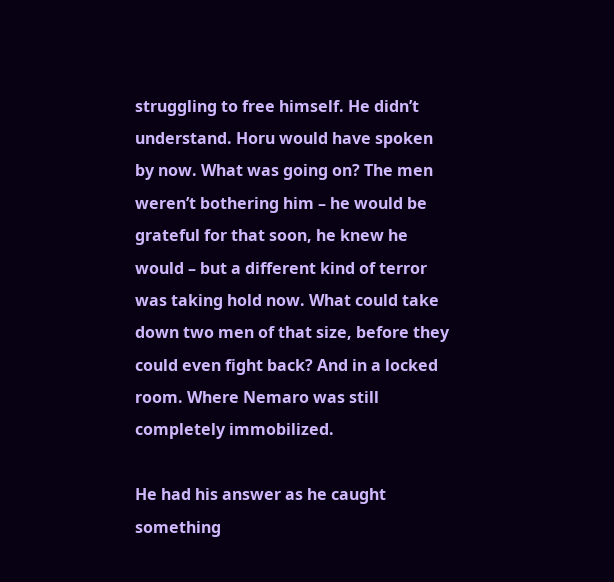struggling to free himself. He didn’t understand. Horu would have spoken by now. What was going on? The men weren’t bothering him – he would be grateful for that soon, he knew he would – but a different kind of terror was taking hold now. What could take down two men of that size, before they could even fight back? And in a locked room. Where Nemaro was still completely immobilized.

He had his answer as he caught something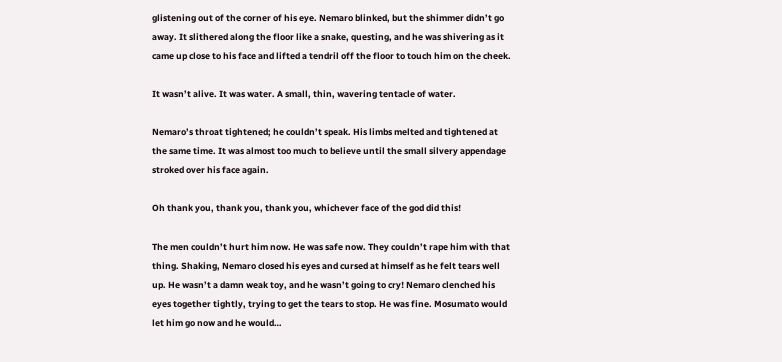glistening out of the corner of his eye. Nemaro blinked, but the shimmer didn’t go away. It slithered along the floor like a snake, questing, and he was shivering as it came up close to his face and lifted a tendril off the floor to touch him on the cheek.

It wasn’t alive. It was water. A small, thin, wavering tentacle of water.

Nemaro’s throat tightened; he couldn’t speak. His limbs melted and tightened at the same time. It was almost too much to believe until the small silvery appendage stroked over his face again.

Oh thank you, thank you, thank you, whichever face of the god did this!

The men couldn’t hurt him now. He was safe now. They couldn’t rape him with that thing. Shaking, Nemaro closed his eyes and cursed at himself as he felt tears well up. He wasn’t a damn weak toy, and he wasn’t going to cry! Nemaro clenched his eyes together tightly, trying to get the tears to stop. He was fine. Mosumato would let him go now and he would…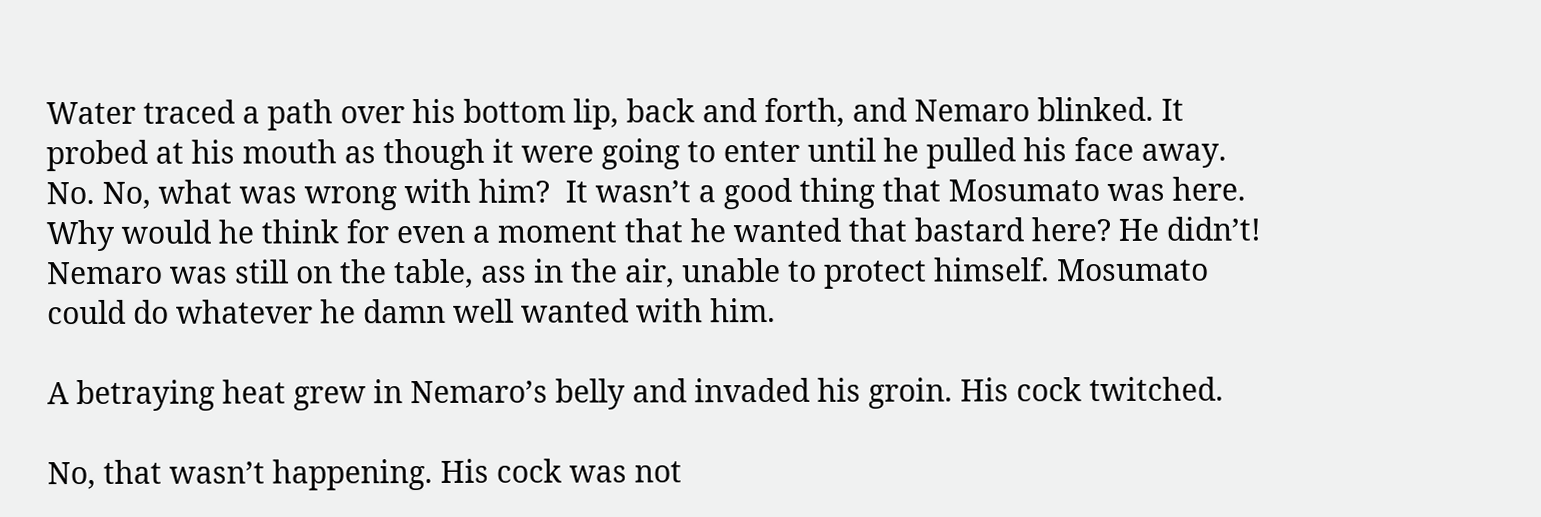Water traced a path over his bottom lip, back and forth, and Nemaro blinked. It probed at his mouth as though it were going to enter until he pulled his face away. No. No, what was wrong with him?  It wasn’t a good thing that Mosumato was here. Why would he think for even a moment that he wanted that bastard here? He didn’t!  Nemaro was still on the table, ass in the air, unable to protect himself. Mosumato could do whatever he damn well wanted with him.

A betraying heat grew in Nemaro’s belly and invaded his groin. His cock twitched.

No, that wasn’t happening. His cock was not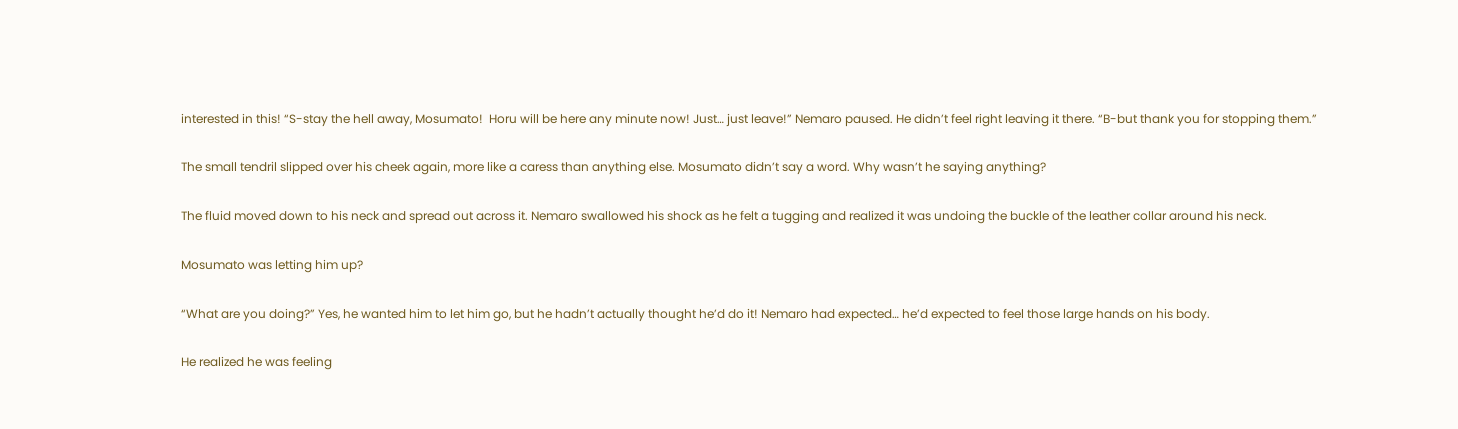interested in this! “S-stay the hell away, Mosumato!  Horu will be here any minute now! Just… just leave!” Nemaro paused. He didn’t feel right leaving it there. “B-but thank you for stopping them.”

The small tendril slipped over his cheek again, more like a caress than anything else. Mosumato didn’t say a word. Why wasn’t he saying anything?

The fluid moved down to his neck and spread out across it. Nemaro swallowed his shock as he felt a tugging and realized it was undoing the buckle of the leather collar around his neck.

Mosumato was letting him up?

“What are you doing?” Yes, he wanted him to let him go, but he hadn’t actually thought he’d do it! Nemaro had expected… he’d expected to feel those large hands on his body.

He realized he was feeling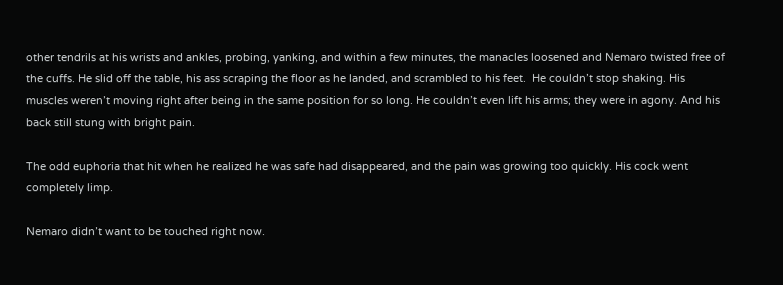other tendrils at his wrists and ankles, probing, yanking, and within a few minutes, the manacles loosened and Nemaro twisted free of the cuffs. He slid off the table, his ass scraping the floor as he landed, and scrambled to his feet.  He couldn’t stop shaking. His muscles weren’t moving right after being in the same position for so long. He couldn’t even lift his arms; they were in agony. And his back still stung with bright pain.

The odd euphoria that hit when he realized he was safe had disappeared, and the pain was growing too quickly. His cock went completely limp.

Nemaro didn’t want to be touched right now.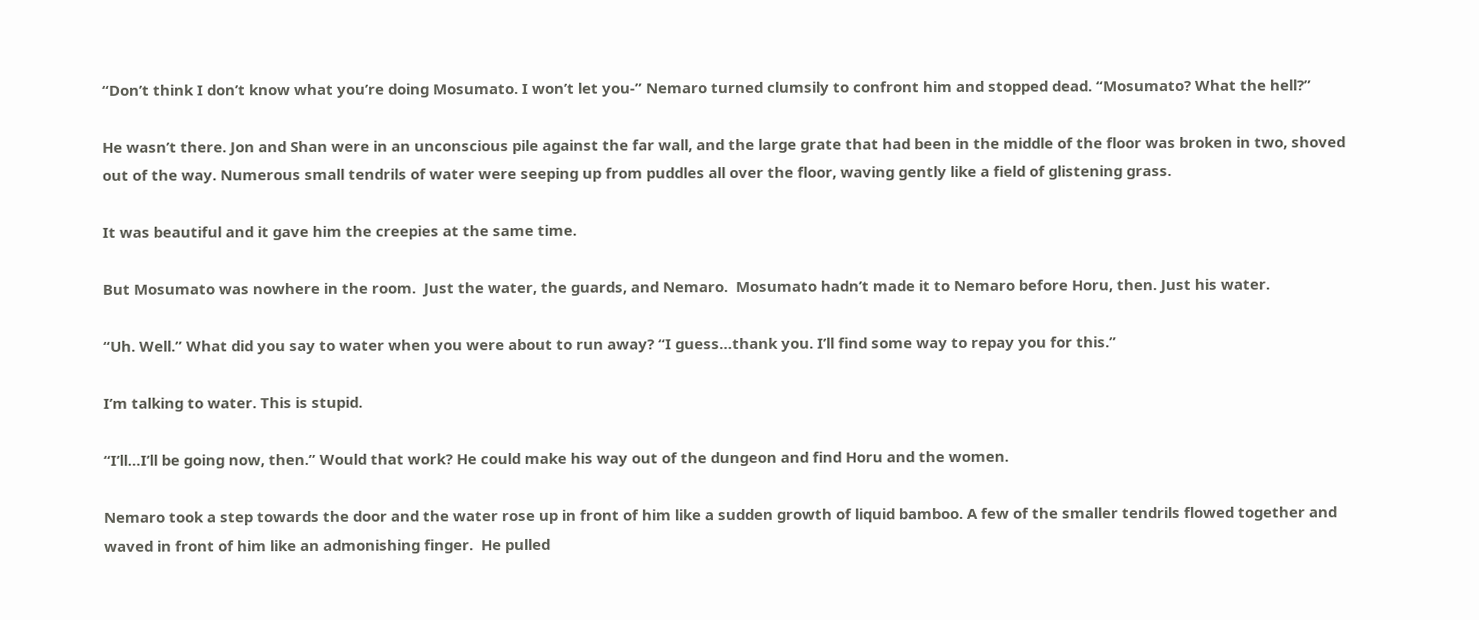“Don’t think I don’t know what you’re doing Mosumato. I won’t let you-” Nemaro turned clumsily to confront him and stopped dead. “Mosumato? What the hell?”

He wasn’t there. Jon and Shan were in an unconscious pile against the far wall, and the large grate that had been in the middle of the floor was broken in two, shoved out of the way. Numerous small tendrils of water were seeping up from puddles all over the floor, waving gently like a field of glistening grass.

It was beautiful and it gave him the creepies at the same time.

But Mosumato was nowhere in the room.  Just the water, the guards, and Nemaro.  Mosumato hadn’t made it to Nemaro before Horu, then. Just his water.

“Uh. Well.” What did you say to water when you were about to run away? “I guess…thank you. I’ll find some way to repay you for this.”

I’m talking to water. This is stupid.

“I’ll…I’ll be going now, then.” Would that work? He could make his way out of the dungeon and find Horu and the women.

Nemaro took a step towards the door and the water rose up in front of him like a sudden growth of liquid bamboo. A few of the smaller tendrils flowed together and waved in front of him like an admonishing finger.  He pulled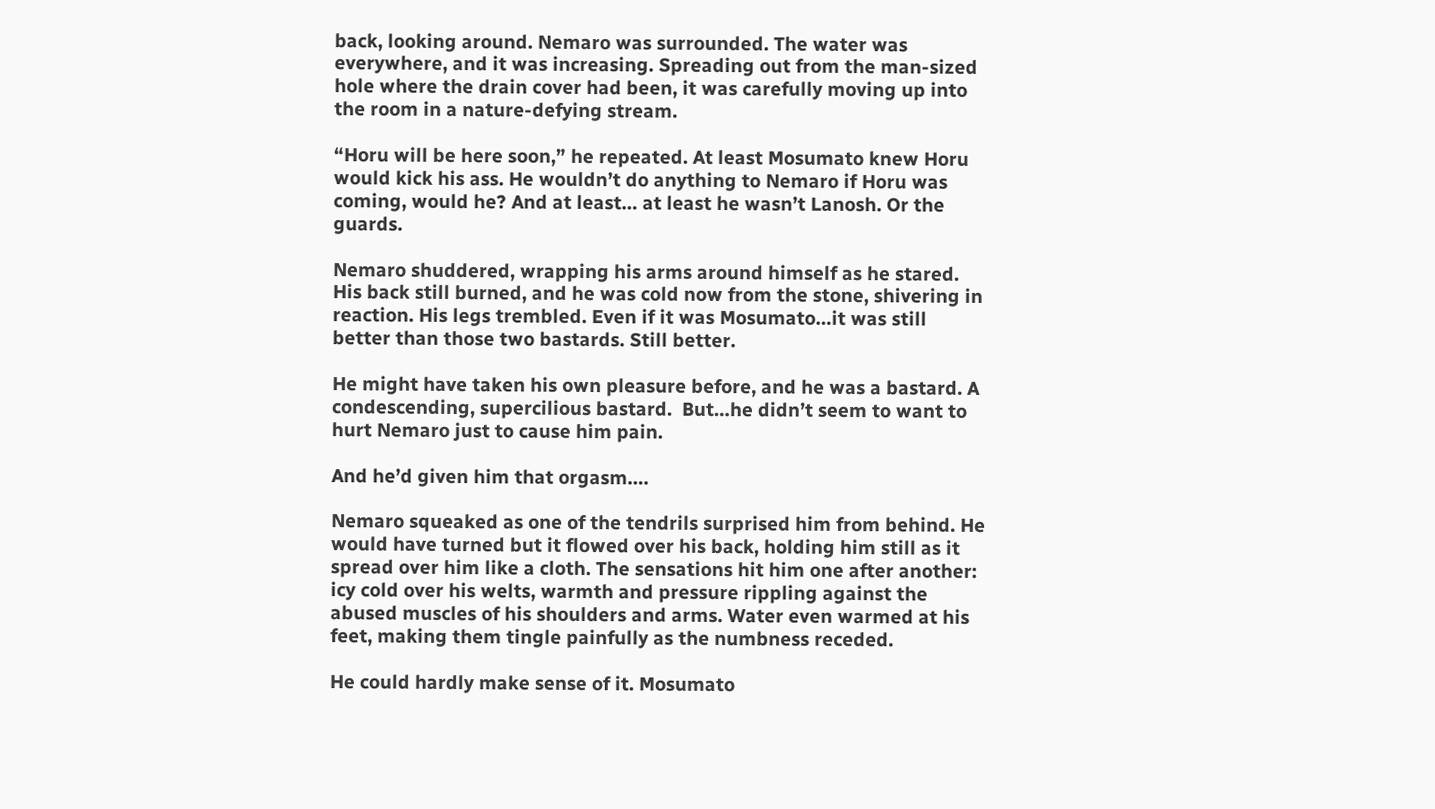back, looking around. Nemaro was surrounded. The water was everywhere, and it was increasing. Spreading out from the man-sized hole where the drain cover had been, it was carefully moving up into the room in a nature-defying stream.

“Horu will be here soon,” he repeated. At least Mosumato knew Horu would kick his ass. He wouldn’t do anything to Nemaro if Horu was coming, would he? And at least… at least he wasn’t Lanosh. Or the guards.

Nemaro shuddered, wrapping his arms around himself as he stared. His back still burned, and he was cold now from the stone, shivering in reaction. His legs trembled. Even if it was Mosumato…it was still better than those two bastards. Still better.

He might have taken his own pleasure before, and he was a bastard. A condescending, supercilious bastard.  But…he didn’t seem to want to hurt Nemaro just to cause him pain.

And he’d given him that orgasm….

Nemaro squeaked as one of the tendrils surprised him from behind. He would have turned but it flowed over his back, holding him still as it spread over him like a cloth. The sensations hit him one after another: icy cold over his welts, warmth and pressure rippling against the abused muscles of his shoulders and arms. Water even warmed at his feet, making them tingle painfully as the numbness receded.

He could hardly make sense of it. Mosumato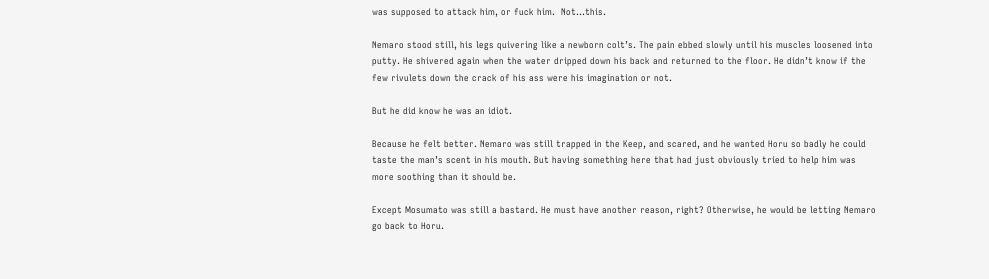was supposed to attack him, or fuck him.  Not…this.

Nemaro stood still, his legs quivering like a newborn colt’s. The pain ebbed slowly until his muscles loosened into putty. He shivered again when the water dripped down his back and returned to the floor. He didn’t know if the few rivulets down the crack of his ass were his imagination or not.

But he did know he was an idiot.

Because he felt better. Nemaro was still trapped in the Keep, and scared, and he wanted Horu so badly he could taste the man’s scent in his mouth. But having something here that had just obviously tried to help him was more soothing than it should be.

Except Mosumato was still a bastard. He must have another reason, right? Otherwise, he would be letting Nemaro go back to Horu.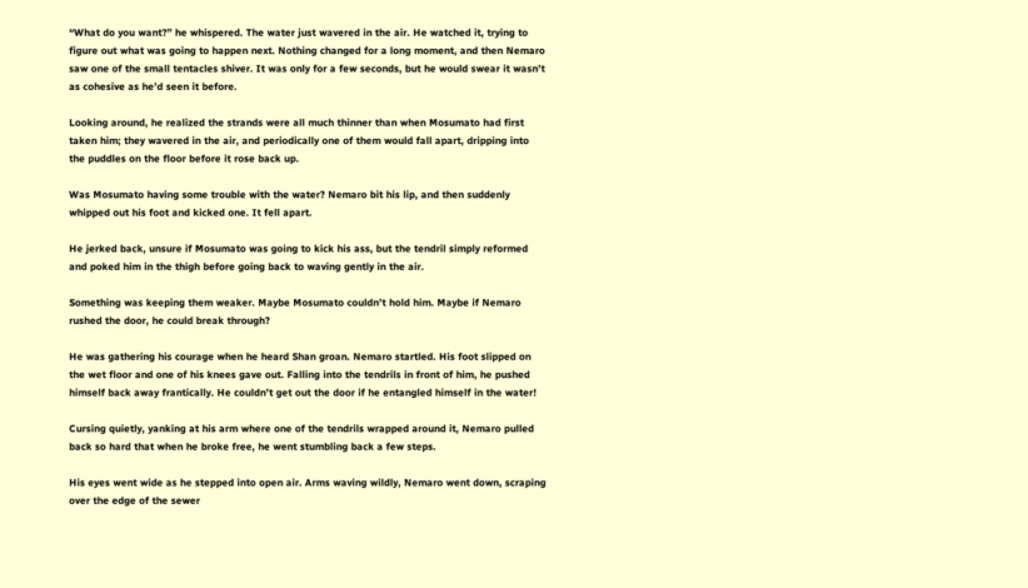“What do you want?” he whispered. The water just wavered in the air. He watched it, trying to figure out what was going to happen next. Nothing changed for a long moment, and then Nemaro saw one of the small tentacles shiver. It was only for a few seconds, but he would swear it wasn’t as cohesive as he’d seen it before.

Looking around, he realized the strands were all much thinner than when Mosumato had first taken him; they wavered in the air, and periodically one of them would fall apart, dripping into the puddles on the floor before it rose back up.

Was Mosumato having some trouble with the water? Nemaro bit his lip, and then suddenly whipped out his foot and kicked one. It fell apart.

He jerked back, unsure if Mosumato was going to kick his ass, but the tendril simply reformed and poked him in the thigh before going back to waving gently in the air.

Something was keeping them weaker. Maybe Mosumato couldn’t hold him. Maybe if Nemaro rushed the door, he could break through?

He was gathering his courage when he heard Shan groan. Nemaro startled. His foot slipped on the wet floor and one of his knees gave out. Falling into the tendrils in front of him, he pushed himself back away frantically. He couldn’t get out the door if he entangled himself in the water!

Cursing quietly, yanking at his arm where one of the tendrils wrapped around it, Nemaro pulled back so hard that when he broke free, he went stumbling back a few steps.

His eyes went wide as he stepped into open air. Arms waving wildly, Nemaro went down, scraping over the edge of the sewer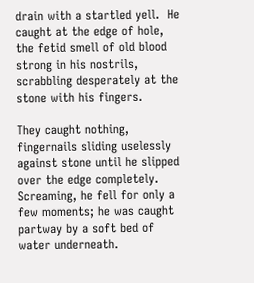drain with a startled yell.  He caught at the edge of hole, the fetid smell of old blood strong in his nostrils, scrabbling desperately at the stone with his fingers.

They caught nothing, fingernails sliding uselessly against stone until he slipped over the edge completely. Screaming, he fell for only a few moments; he was caught partway by a soft bed of water underneath.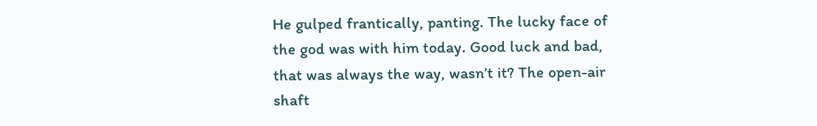He gulped frantically, panting. The lucky face of the god was with him today. Good luck and bad, that was always the way, wasn’t it? The open-air shaft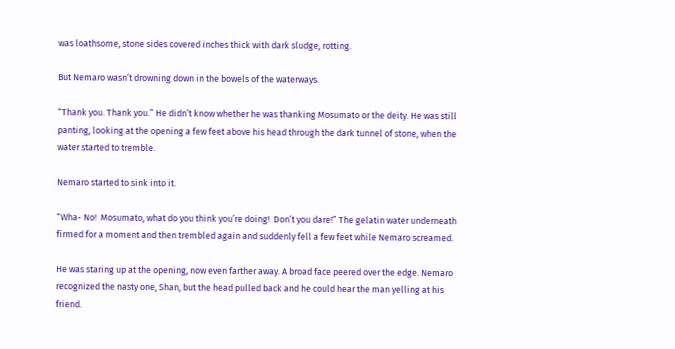was loathsome, stone sides covered inches thick with dark sludge, rotting.

But Nemaro wasn’t drowning down in the bowels of the waterways.

“Thank you. Thank you.” He didn’t know whether he was thanking Mosumato or the deity. He was still panting, looking at the opening a few feet above his head through the dark tunnel of stone, when the water started to tremble.

Nemaro started to sink into it.

“Wha- No!  Mosumato, what do you think you’re doing!  Don’t you dare!” The gelatin water underneath firmed for a moment and then trembled again and suddenly fell a few feet while Nemaro screamed.

He was staring up at the opening, now even farther away. A broad face peered over the edge. Nemaro recognized the nasty one, Shan, but the head pulled back and he could hear the man yelling at his friend.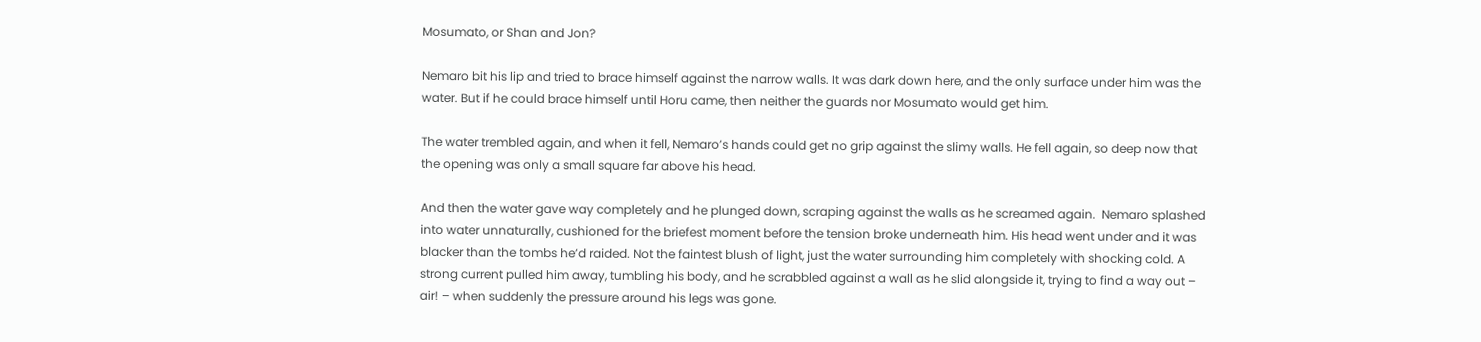Mosumato, or Shan and Jon?

Nemaro bit his lip and tried to brace himself against the narrow walls. It was dark down here, and the only surface under him was the water. But if he could brace himself until Horu came, then neither the guards nor Mosumato would get him.

The water trembled again, and when it fell, Nemaro’s hands could get no grip against the slimy walls. He fell again, so deep now that the opening was only a small square far above his head.

And then the water gave way completely and he plunged down, scraping against the walls as he screamed again.  Nemaro splashed into water unnaturally, cushioned for the briefest moment before the tension broke underneath him. His head went under and it was blacker than the tombs he’d raided. Not the faintest blush of light, just the water surrounding him completely with shocking cold. A strong current pulled him away, tumbling his body, and he scrabbled against a wall as he slid alongside it, trying to find a way out – air! – when suddenly the pressure around his legs was gone.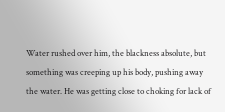Water rushed over him, the blackness absolute, but something was creeping up his body, pushing away the water. He was getting close to choking for lack of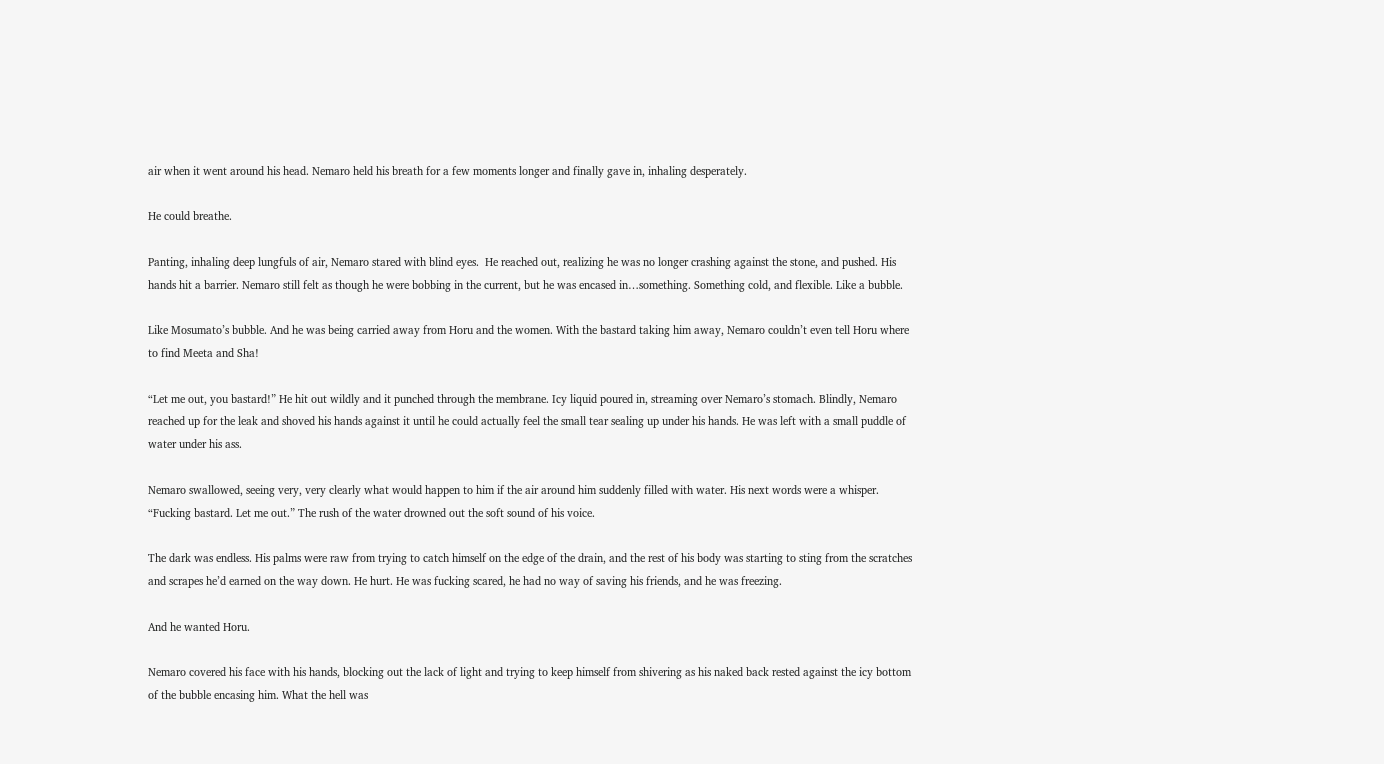air when it went around his head. Nemaro held his breath for a few moments longer and finally gave in, inhaling desperately.

He could breathe.

Panting, inhaling deep lungfuls of air, Nemaro stared with blind eyes.  He reached out, realizing he was no longer crashing against the stone, and pushed. His hands hit a barrier. Nemaro still felt as though he were bobbing in the current, but he was encased in…something. Something cold, and flexible. Like a bubble.

Like Mosumato’s bubble. And he was being carried away from Horu and the women. With the bastard taking him away, Nemaro couldn’t even tell Horu where to find Meeta and Sha!

“Let me out, you bastard!” He hit out wildly and it punched through the membrane. Icy liquid poured in, streaming over Nemaro’s stomach. Blindly, Nemaro reached up for the leak and shoved his hands against it until he could actually feel the small tear sealing up under his hands. He was left with a small puddle of water under his ass.

Nemaro swallowed, seeing very, very clearly what would happen to him if the air around him suddenly filled with water. His next words were a whisper. “Fucking bastard. Let me out.” The rush of the water drowned out the soft sound of his voice.

The dark was endless. His palms were raw from trying to catch himself on the edge of the drain, and the rest of his body was starting to sting from the scratches and scrapes he’d earned on the way down. He hurt. He was fucking scared, he had no way of saving his friends, and he was freezing.

And he wanted Horu.

Nemaro covered his face with his hands, blocking out the lack of light and trying to keep himself from shivering as his naked back rested against the icy bottom of the bubble encasing him. What the hell was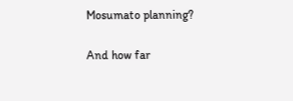Mosumato planning?

And how far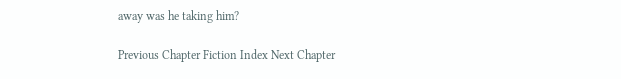away was he taking him?

Previous Chapter Fiction Index Next Chapter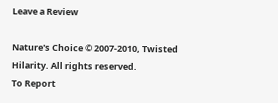Leave a Review

Nature's Choice © 2007-2010, Twisted Hilarity. All rights reserved.
To Report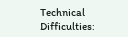Technical Difficulties: